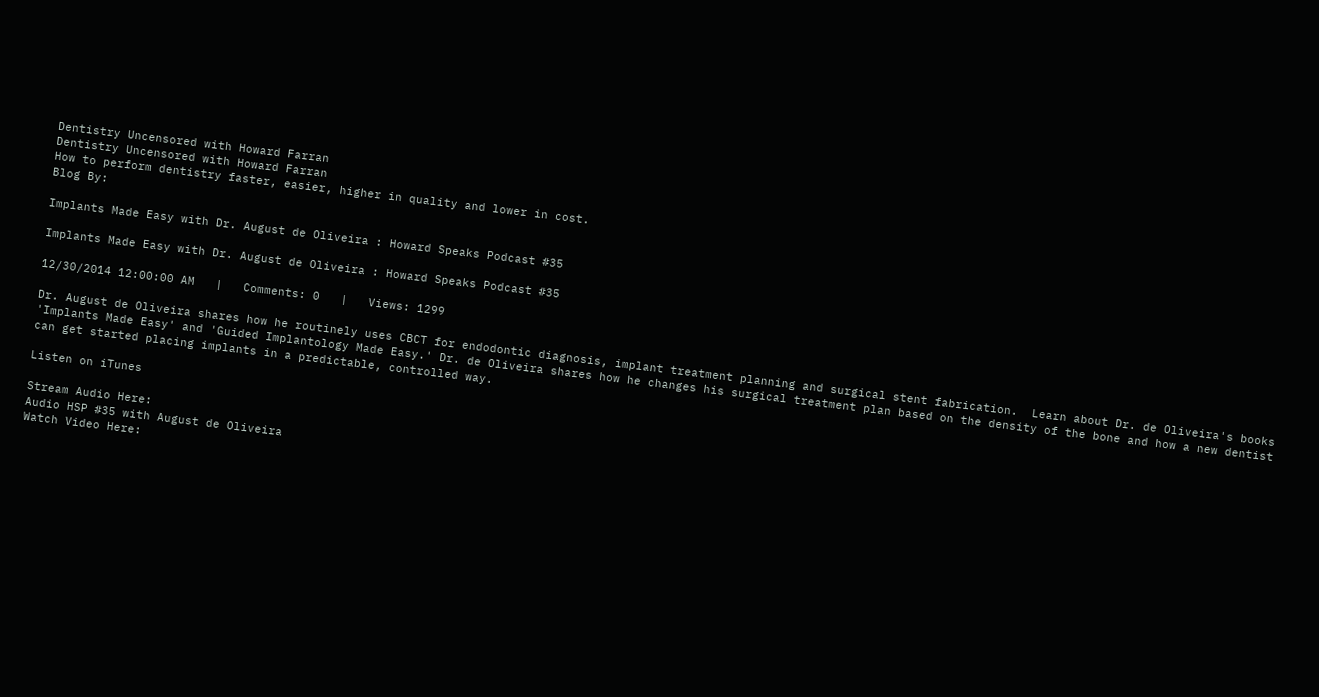Dentistry Uncensored with Howard Farran
Dentistry Uncensored with Howard Farran
How to perform dentistry faster, easier, higher in quality and lower in cost.
Blog By:

Implants Made Easy with Dr. August de Oliveira : Howard Speaks Podcast #35

Implants Made Easy with Dr. August de Oliveira : Howard Speaks Podcast #35

12/30/2014 12:00:00 AM   |   Comments: 0   |   Views: 1299

Dr. August de Oliveira shares how he routinely uses CBCT for endodontic diagnosis, implant treatment planning and surgical stent fabrication.  Learn about Dr. de Oliveira's books 'Implants Made Easy' and 'Guided Implantology Made Easy.' Dr. de Oliveira shares how he changes his surgical treatment plan based on the density of the bone and how a new dentist can get started placing implants in a predictable, controlled way.

Listen on iTunes

Stream Audio Here:
Audio HSP #35 with August de Oliveira
Watch Video Here: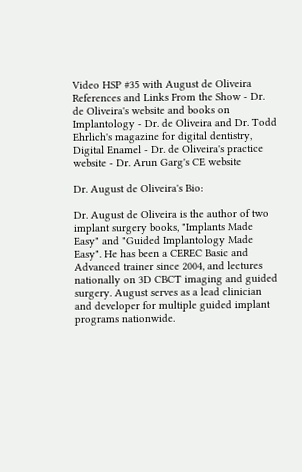Video HSP #35 with August de Oliveira
References and Links From the Show - Dr. de Oliveira's website and books on Implantology - Dr. de Oliveira and Dr. Todd Ehrlich's magazine for digital dentistry, Digital Enamel - Dr. de Oliveira's practice website - Dr. Arun Garg's CE website

Dr. August de Oliveira's Bio:

Dr. August de Oliveira is the author of two implant surgery books, "Implants Made Easy" and "Guided Implantology Made Easy". He has been a CEREC Basic and Advanced trainer since 2004, and lectures nationally on 3D CBCT imaging and guided surgery. August serves as a lead clinician and developer for multiple guided implant programs nationwide.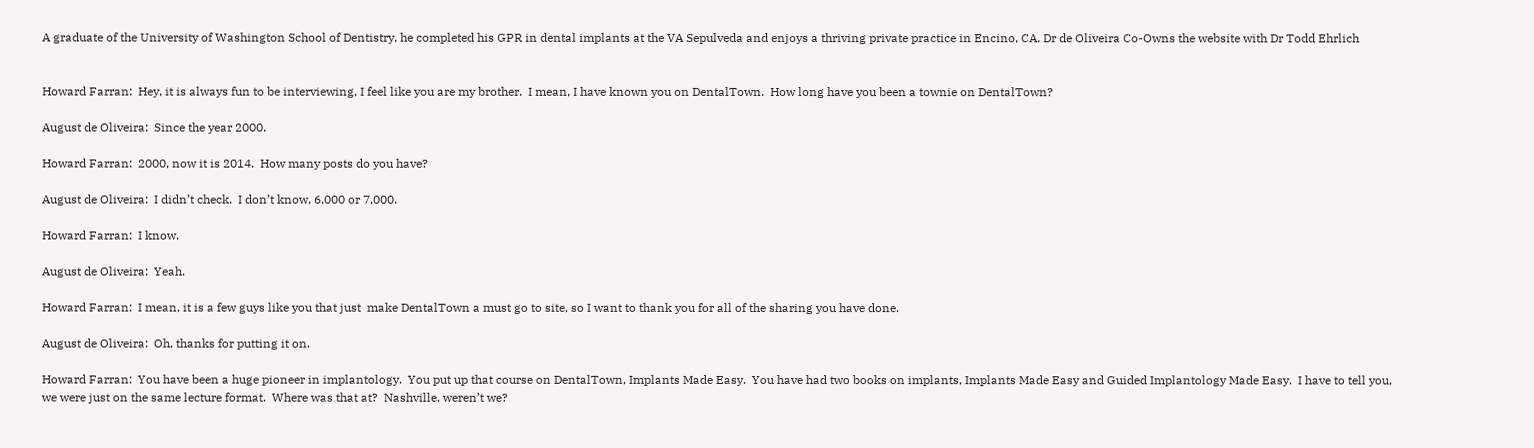A graduate of the University of Washington School of Dentistry, he completed his GPR in dental implants at the VA Sepulveda and enjoys a thriving private practice in Encino, CA. Dr de Oliveira Co-Owns the website with Dr Todd Ehrlich


Howard Farran:  Hey, it is always fun to be interviewing, I feel like you are my brother.  I mean, I have known you on DentalTown.  How long have you been a townie on DentalTown?

August de Oliveira:  Since the year 2000.

Howard Farran:  2000, now it is 2014.  How many posts do you have?

August de Oliveira:  I didn’t check.  I don’t know, 6,000 or 7,000.

Howard Farran:  I know.

August de Oliveira:  Yeah.

Howard Farran:  I mean, it is a few guys like you that just  make DentalTown a must go to site, so I want to thank you for all of the sharing you have done.

August de Oliveira:  Oh, thanks for putting it on.

Howard Farran:  You have been a huge pioneer in implantology.  You put up that course on DentalTown, Implants Made Easy.  You have had two books on implants, Implants Made Easy and Guided Implantology Made Easy.  I have to tell you, we were just on the same lecture format.  Where was that at?  Nashville, weren’t we?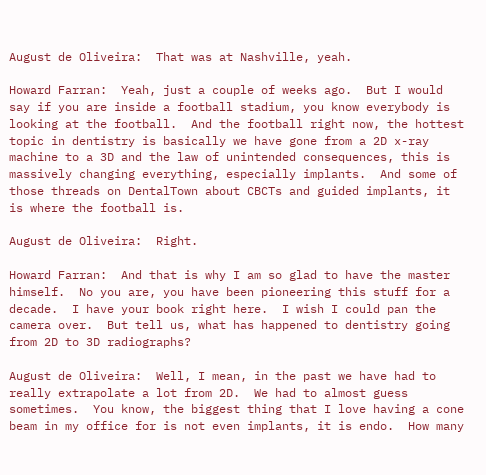August de Oliveira:  That was at Nashville, yeah.

Howard Farran:  Yeah, just a couple of weeks ago.  But I would say if you are inside a football stadium, you know everybody is looking at the football.  And the football right now, the hottest topic in dentistry is basically we have gone from a 2D x-ray machine to a 3D and the law of unintended consequences, this is massively changing everything, especially implants.  And some of those threads on DentalTown about CBCTs and guided implants, it is where the football is.

August de Oliveira:  Right.

Howard Farran:  And that is why I am so glad to have the master himself.  No you are, you have been pioneering this stuff for a decade.  I have your book right here.  I wish I could pan the camera over.  But tell us, what has happened to dentistry going from 2D to 3D radiographs?

August de Oliveira:  Well, I mean, in the past we have had to really extrapolate a lot from 2D.  We had to almost guess sometimes.  You know, the biggest thing that I love having a cone beam in my office for is not even implants, it is endo.  How many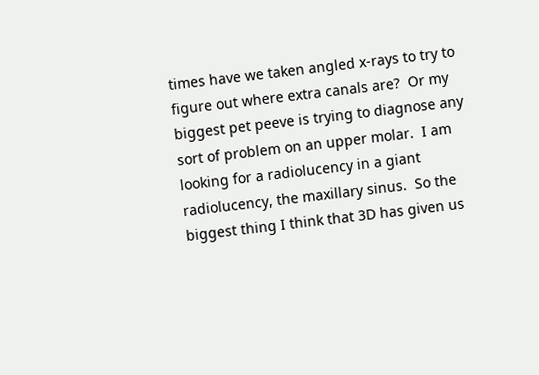times have we taken angled x-rays to try to figure out where extra canals are?  Or my biggest pet peeve is trying to diagnose any sort of problem on an upper molar.  I am looking for a radiolucency in a giant radiolucency, the maxillary sinus.  So the biggest thing I think that 3D has given us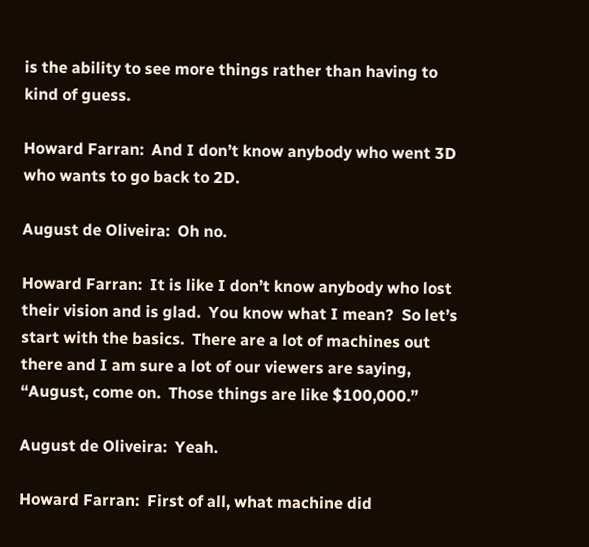is the ability to see more things rather than having to kind of guess.

Howard Farran:  And I don’t know anybody who went 3D who wants to go back to 2D.

August de Oliveira:  Oh no.

Howard Farran:  It is like I don’t know anybody who lost their vision and is glad.  You know what I mean?  So let’s start with the basics.  There are a lot of machines out there and I am sure a lot of our viewers are saying, “August, come on.  Those things are like $100,000.”

August de Oliveira:  Yeah.

Howard Farran:  First of all, what machine did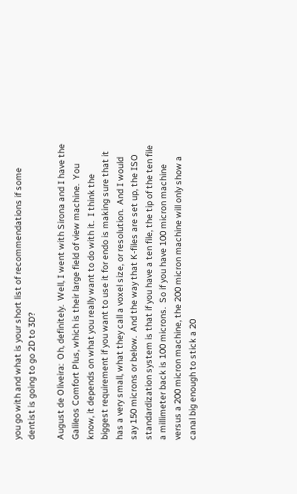you go with and what is your short list of recommendations if some dentist is going to go 2D to 3D?

August de Oliveira:  Oh, definitely.  Well, I went with Sirona and I have the Galileos Comfort Plus, which is their large field of view machine.  You know, it depends on what you really want to do with it.  I think the biggest requirement if you want to use it for endo is making sure that it has a very small, what they call a voxel size, or resolution.  And I would say 150 microns or below.  And the way that K-files are set up, the ISO standardization system is that if you have a ten file, the tip of the ten file a millimeter back is 100 microns.  So if you have 100 micron machine versus a 200 micron machine, the 200 micron machine will only show a canal big enough to stick a 20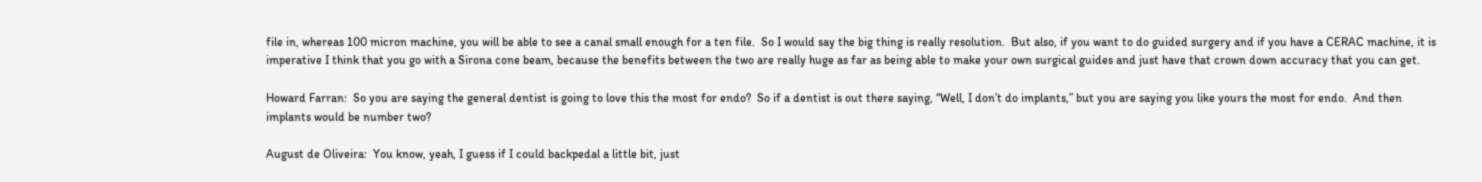file in, whereas 100 micron machine, you will be able to see a canal small enough for a ten file.  So I would say the big thing is really resolution.  But also, if you want to do guided surgery and if you have a CERAC machine, it is imperative I think that you go with a Sirona cone beam, because the benefits between the two are really huge as far as being able to make your own surgical guides and just have that crown down accuracy that you can get.

Howard Farran:  So you are saying the general dentist is going to love this the most for endo?  So if a dentist is out there saying, “Well, I don’t do implants,” but you are saying you like yours the most for endo.  And then implants would be number two?

August de Oliveira:  You know, yeah, I guess if I could backpedal a little bit, just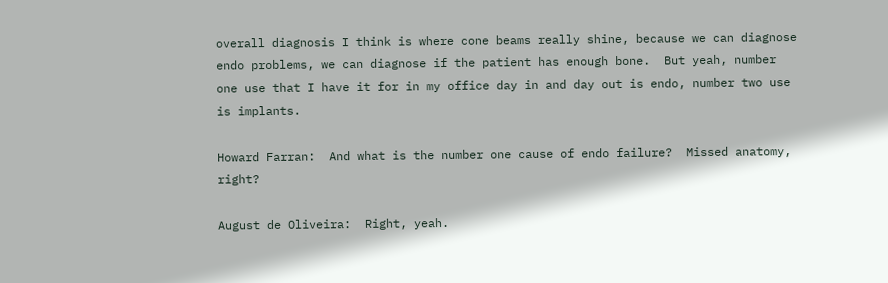overall diagnosis I think is where cone beams really shine, because we can diagnose endo problems, we can diagnose if the patient has enough bone.  But yeah, number one use that I have it for in my office day in and day out is endo, number two use is implants.

Howard Farran:  And what is the number one cause of endo failure?  Missed anatomy, right?

August de Oliveira:  Right, yeah.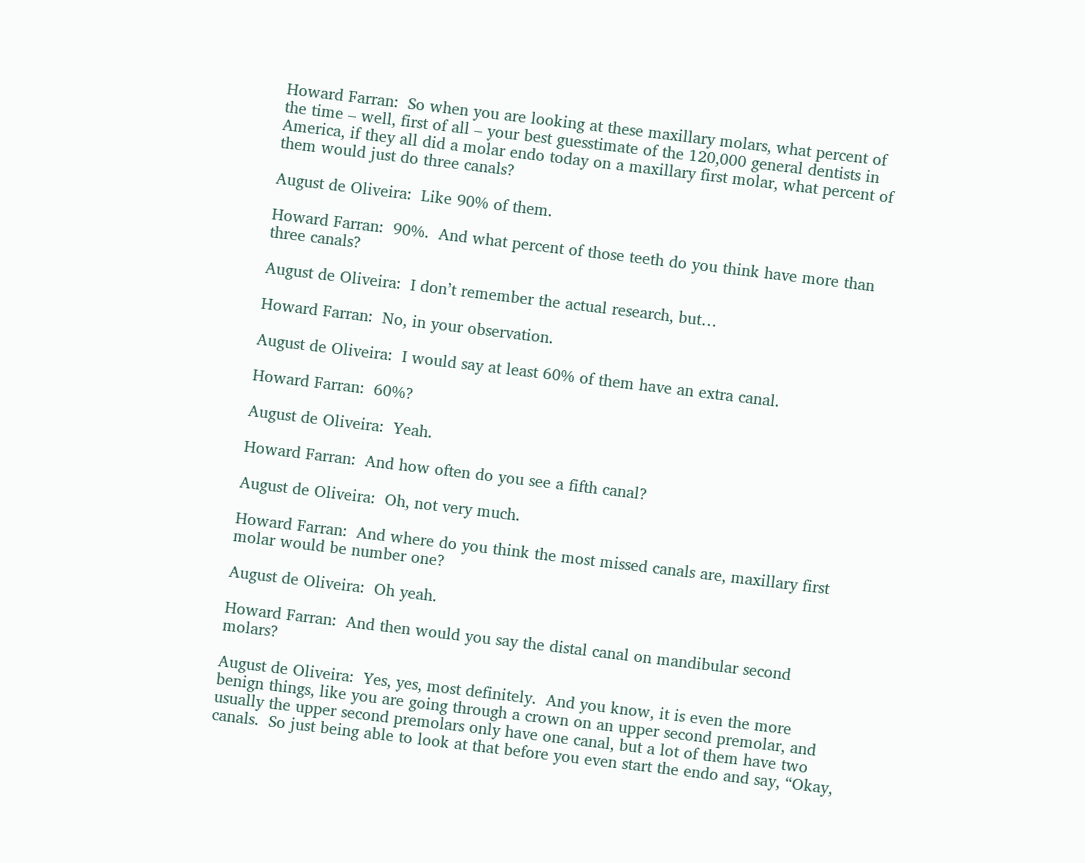Howard Farran:  So when you are looking at these maxillary molars, what percent of the time – well, first of all – your best guesstimate of the 120,000 general dentists in America, if they all did a molar endo today on a maxillary first molar, what percent of them would just do three canals?

August de Oliveira:  Like 90% of them.

Howard Farran:  90%.  And what percent of those teeth do you think have more than three canals?

August de Oliveira:  I don’t remember the actual research, but…

Howard Farran:  No, in your observation.

August de Oliveira:  I would say at least 60% of them have an extra canal.

Howard Farran:  60%?

August de Oliveira:  Yeah.

Howard Farran:  And how often do you see a fifth canal?

August de Oliveira:  Oh, not very much.

Howard Farran:  And where do you think the most missed canals are, maxillary first molar would be number one?

August de Oliveira:  Oh yeah.

Howard Farran:  And then would you say the distal canal on mandibular second molars?

August de Oliveira:  Yes, yes, most definitely.  And you know, it is even the more benign things, like you are going through a crown on an upper second premolar, and usually the upper second premolars only have one canal, but a lot of them have two canals.  So just being able to look at that before you even start the endo and say, “Okay,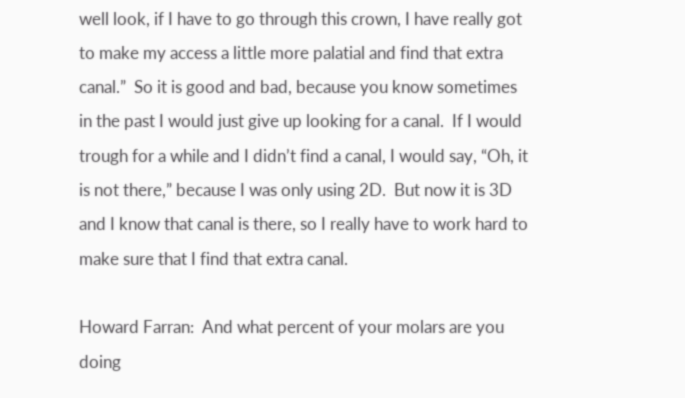well look, if I have to go through this crown, I have really got to make my access a little more palatial and find that extra canal.”  So it is good and bad, because you know sometimes in the past I would just give up looking for a canal.  If I would trough for a while and I didn’t find a canal, I would say, “Oh, it is not there,” because I was only using 2D.  But now it is 3D and I know that canal is there, so I really have to work hard to make sure that I find that extra canal.

Howard Farran:  And what percent of your molars are you doing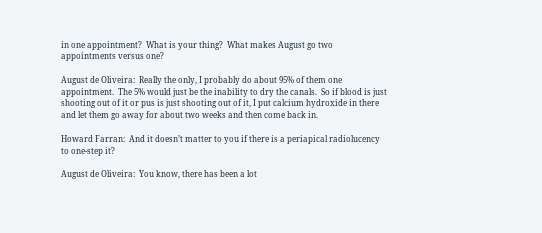in one appointment?  What is your thing?  What makes August go two appointments versus one?

August de Oliveira:  Really the only, I probably do about 95% of them one appointment.  The 5% would just be the inability to dry the canals.  So if blood is just shooting out of it or pus is just shooting out of it, I put calcium hydroxide in there and let them go away for about two weeks and then come back in.

Howard Farran:  And it doesn’t matter to you if there is a periapical radiolucency to one-step it?

August de Oliveira:  You know, there has been a lot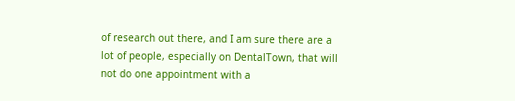of research out there, and I am sure there are a lot of people, especially on DentalTown, that will not do one appointment with a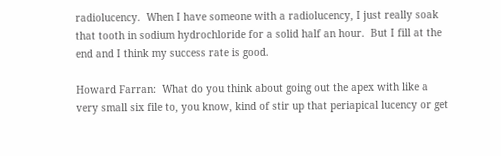radiolucency.  When I have someone with a radiolucency, I just really soak that tooth in sodium hydrochloride for a solid half an hour.  But I fill at the end and I think my success rate is good.

Howard Farran:  What do you think about going out the apex with like a very small six file to, you know, kind of stir up that periapical lucency or get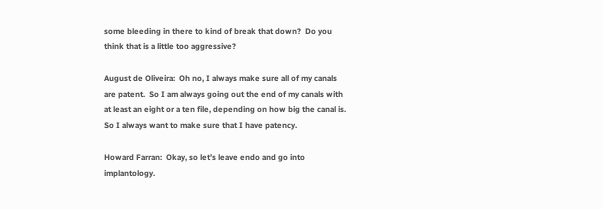some bleeding in there to kind of break that down?  Do you think that is a little too aggressive?

August de Oliveira:  Oh no, I always make sure all of my canals are patent.  So I am always going out the end of my canals with at least an eight or a ten file, depending on how big the canal is.  So I always want to make sure that I have patency.

Howard Farran:  Okay, so let’s leave endo and go into implantology.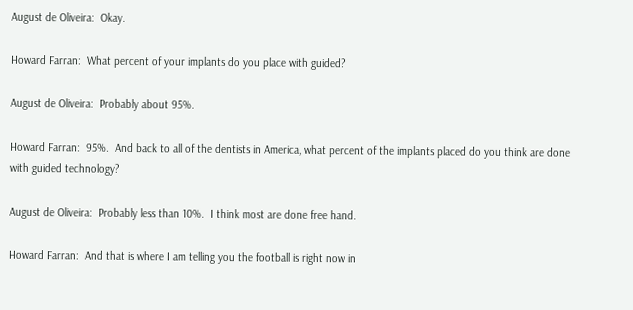August de Oliveira:  Okay.

Howard Farran:  What percent of your implants do you place with guided?

August de Oliveira:  Probably about 95%.

Howard Farran:  95%.  And back to all of the dentists in America, what percent of the implants placed do you think are done with guided technology?

August de Oliveira:  Probably less than 10%.  I think most are done free hand.

Howard Farran:  And that is where I am telling you the football is right now in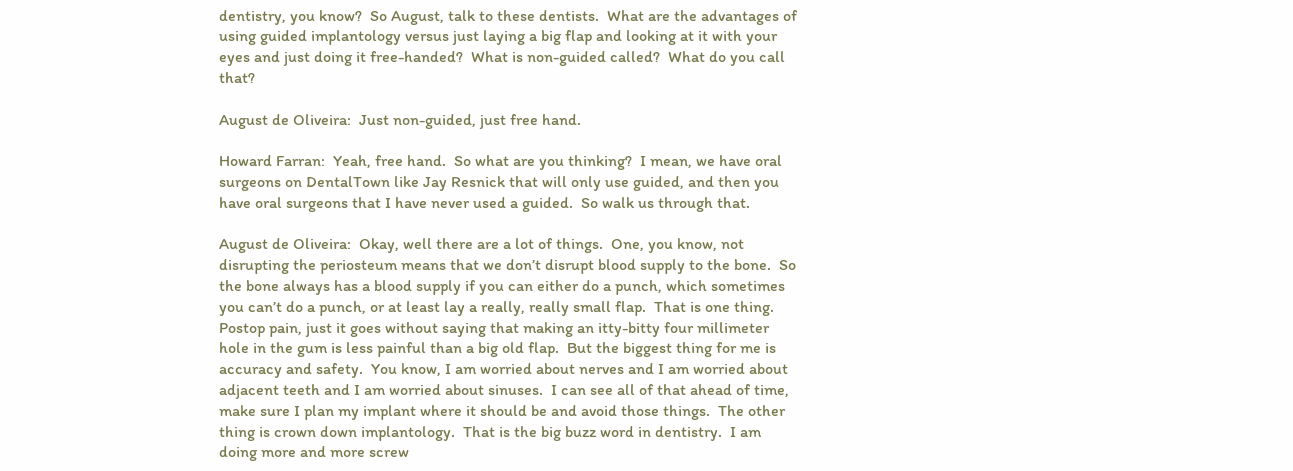dentistry, you know?  So August, talk to these dentists.  What are the advantages of using guided implantology versus just laying a big flap and looking at it with your eyes and just doing it free-handed?  What is non-guided called?  What do you call that?

August de Oliveira:  Just non-guided, just free hand.

Howard Farran:  Yeah, free hand.  So what are you thinking?  I mean, we have oral surgeons on DentalTown like Jay Resnick that will only use guided, and then you have oral surgeons that I have never used a guided.  So walk us through that.

August de Oliveira:  Okay, well there are a lot of things.  One, you know, not disrupting the periosteum means that we don’t disrupt blood supply to the bone.  So the bone always has a blood supply if you can either do a punch, which sometimes you can’t do a punch, or at least lay a really, really small flap.  That is one thing.  Postop pain, just it goes without saying that making an itty-bitty four millimeter hole in the gum is less painful than a big old flap.  But the biggest thing for me is accuracy and safety.  You know, I am worried about nerves and I am worried about adjacent teeth and I am worried about sinuses.  I can see all of that ahead of time, make sure I plan my implant where it should be and avoid those things.  The other thing is crown down implantology.  That is the big buzz word in dentistry.  I am doing more and more screw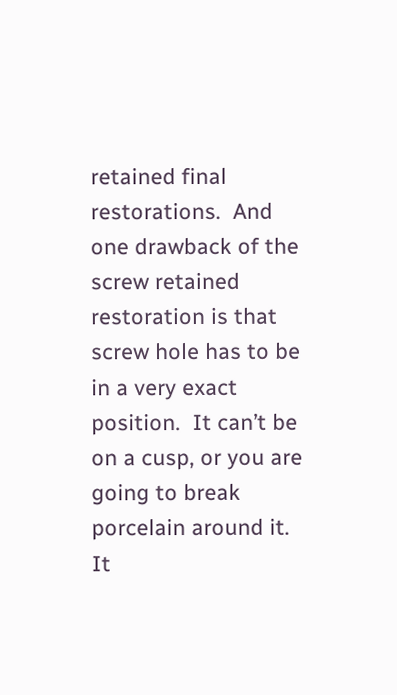retained final restorations.  And one drawback of the screw retained restoration is that screw hole has to be in a very exact position.  It can’t be on a cusp, or you are going to break porcelain around it.  It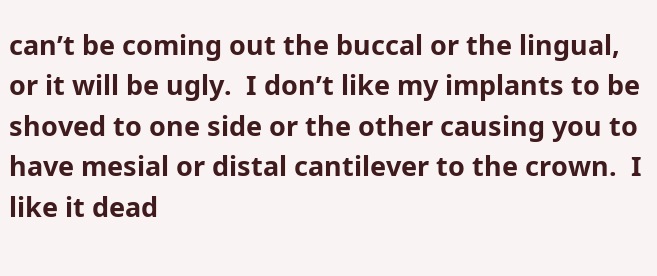can’t be coming out the buccal or the lingual, or it will be ugly.  I don’t like my implants to be shoved to one side or the other causing you to have mesial or distal cantilever to the crown.  I like it dead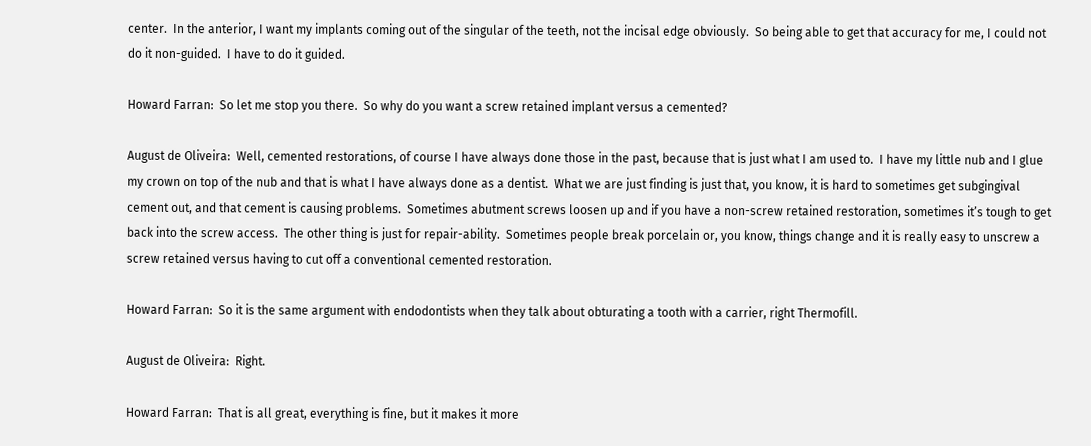center.  In the anterior, I want my implants coming out of the singular of the teeth, not the incisal edge obviously.  So being able to get that accuracy for me, I could not do it non-guided.  I have to do it guided.

Howard Farran:  So let me stop you there.  So why do you want a screw retained implant versus a cemented?

August de Oliveira:  Well, cemented restorations, of course I have always done those in the past, because that is just what I am used to.  I have my little nub and I glue my crown on top of the nub and that is what I have always done as a dentist.  What we are just finding is just that, you know, it is hard to sometimes get subgingival cement out, and that cement is causing problems.  Sometimes abutment screws loosen up and if you have a non-screw retained restoration, sometimes it’s tough to get back into the screw access.  The other thing is just for repair-ability.  Sometimes people break porcelain or, you know, things change and it is really easy to unscrew a screw retained versus having to cut off a conventional cemented restoration.

Howard Farran:  So it is the same argument with endodontists when they talk about obturating a tooth with a carrier, right Thermofill.

August de Oliveira:  Right.

Howard Farran:  That is all great, everything is fine, but it makes it more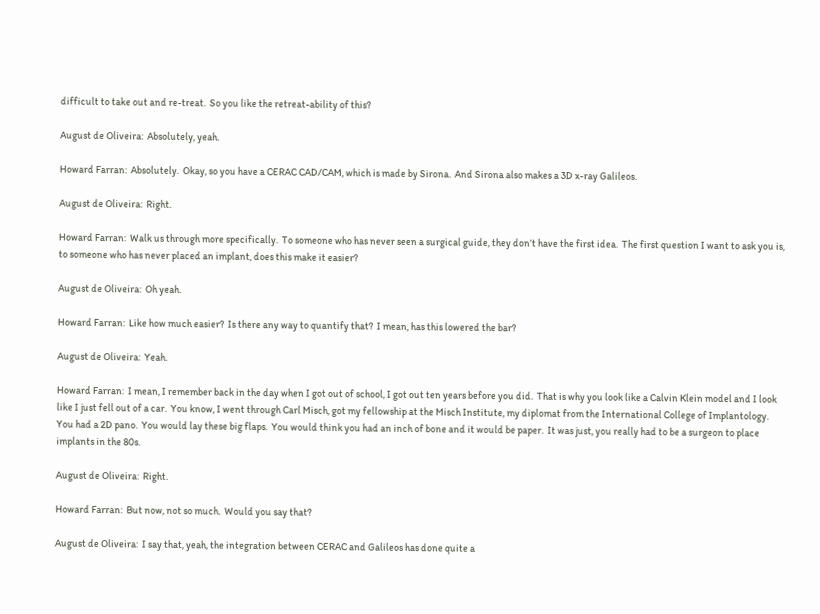difficult to take out and re-treat.  So you like the retreat-ability of this?

August de Oliveira:  Absolutely, yeah.

Howard Farran:  Absolutely.  Okay, so you have a CERAC CAD/CAM, which is made by Sirona.  And Sirona also makes a 3D x-ray Galileos.

August de Oliveira:  Right.

Howard Farran:  Walk us through more specifically.  To someone who has never seen a surgical guide, they don’t have the first idea.  The first question I want to ask you is, to someone who has never placed an implant, does this make it easier?

August de Oliveira:  Oh yeah.

Howard Farran:  Like how much easier?  Is there any way to quantify that?  I mean, has this lowered the bar?

August de Oliveira:  Yeah.

Howard Farran:  I mean, I remember back in the day when I got out of school, I got out ten years before you did.  That is why you look like a Calvin Klein model and I look like I just fell out of a car.  You know, I went through Carl Misch, got my fellowship at the Misch Institute, my diplomat from the International College of Implantology.  You had a 2D pano.  You would lay these big flaps.  You would think you had an inch of bone and it would be paper.  It was just, you really had to be a surgeon to place implants in the 80s.

August de Oliveira:  Right.

Howard Farran:  But now, not so much.  Would you say that?

August de Oliveira:  I say that, yeah, the integration between CERAC and Galileos has done quite a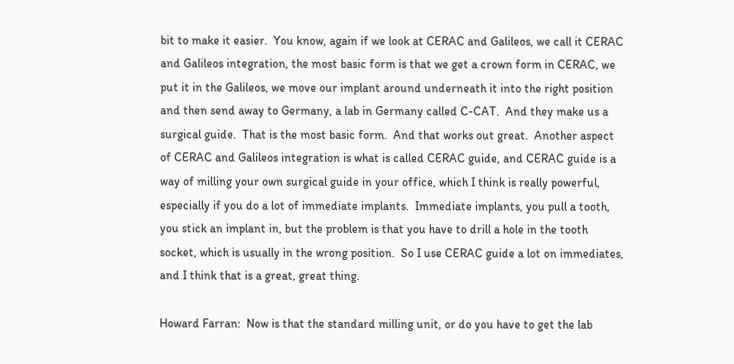bit to make it easier.  You know, again if we look at CERAC and Galileos, we call it CERAC and Galileos integration, the most basic form is that we get a crown form in CERAC, we put it in the Galileos, we move our implant around underneath it into the right position and then send away to Germany, a lab in Germany called C-CAT.  And they make us a surgical guide.  That is the most basic form.  And that works out great.  Another aspect of CERAC and Galileos integration is what is called CERAC guide, and CERAC guide is a way of milling your own surgical guide in your office, which I think is really powerful, especially if you do a lot of immediate implants.  Immediate implants, you pull a tooth, you stick an implant in, but the problem is that you have to drill a hole in the tooth socket, which is usually in the wrong position.  So I use CERAC guide a lot on immediates, and I think that is a great, great thing.

Howard Farran:  Now is that the standard milling unit, or do you have to get the lab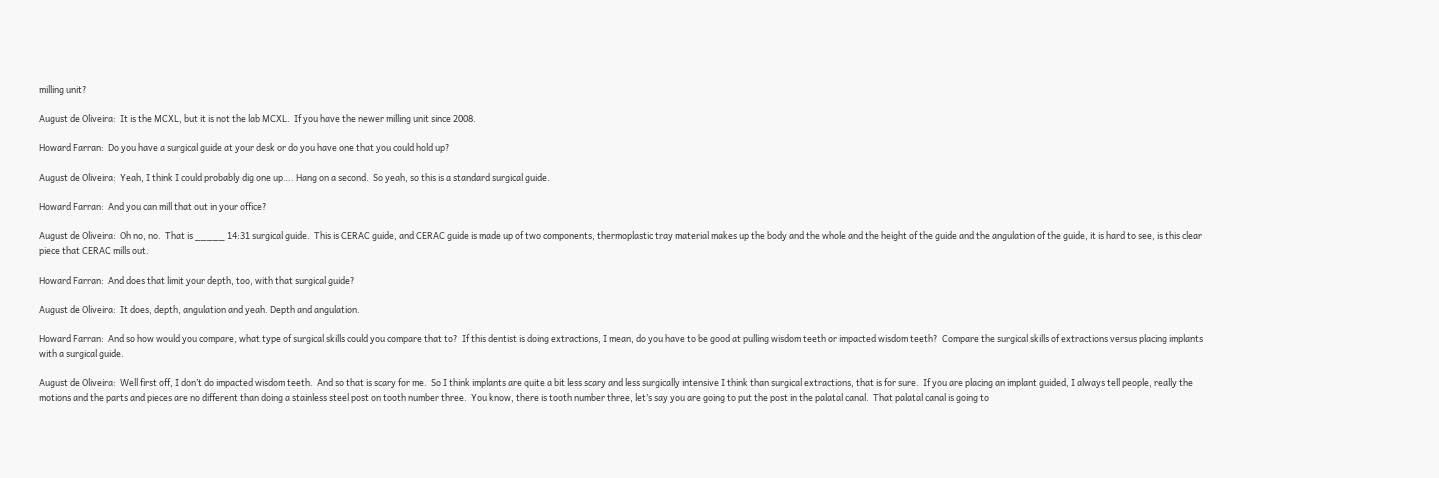milling unit?

August de Oliveira:  It is the MCXL, but it is not the lab MCXL.  If you have the newer milling unit since 2008.

Howard Farran:  Do you have a surgical guide at your desk or do you have one that you could hold up?

August de Oliveira:  Yeah, I think I could probably dig one up…. Hang on a second.  So yeah, so this is a standard surgical guide.

Howard Farran:  And you can mill that out in your office?

August de Oliveira:  Oh no, no.  That is _____ 14:31 surgical guide.  This is CERAC guide, and CERAC guide is made up of two components, thermoplastic tray material makes up the body and the whole and the height of the guide and the angulation of the guide, it is hard to see, is this clear piece that CERAC mills out.

Howard Farran:  And does that limit your depth, too, with that surgical guide?

August de Oliveira:  It does, depth, angulation and yeah. Depth and angulation.

Howard Farran:  And so how would you compare, what type of surgical skills could you compare that to?  If this dentist is doing extractions, I mean, do you have to be good at pulling wisdom teeth or impacted wisdom teeth?  Compare the surgical skills of extractions versus placing implants with a surgical guide.

August de Oliveira:  Well first off, I don’t do impacted wisdom teeth.  And so that is scary for me.  So I think implants are quite a bit less scary and less surgically intensive I think than surgical extractions, that is for sure.  If you are placing an implant guided, I always tell people, really the motions and the parts and pieces are no different than doing a stainless steel post on tooth number three.  You know, there is tooth number three, let’s say you are going to put the post in the palatal canal.  That palatal canal is going to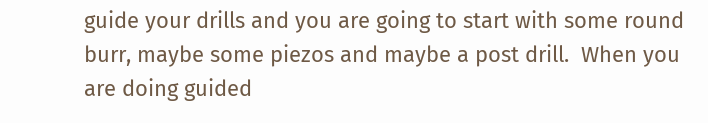guide your drills and you are going to start with some round burr, maybe some piezos and maybe a post drill.  When you are doing guided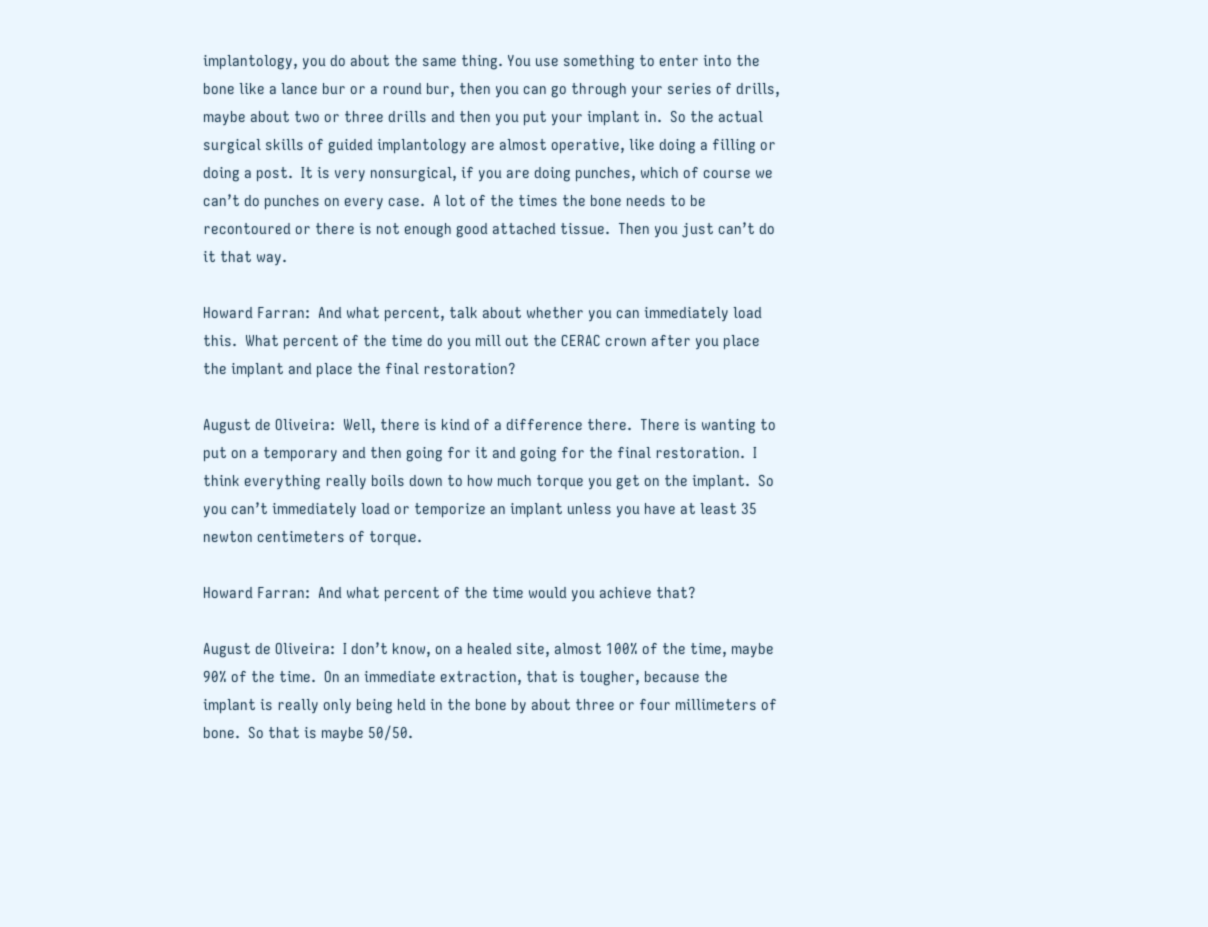implantology, you do about the same thing. You use something to enter into the bone like a lance bur or a round bur, then you can go through your series of drills, maybe about two or three drills and then you put your implant in.  So the actual surgical skills of guided implantology are almost operative, like doing a filling or doing a post.  It is very nonsurgical, if you are doing punches, which of course we can’t do punches on every case.  A lot of the times the bone needs to be recontoured or there is not enough good attached tissue.  Then you just can’t do it that way.

Howard Farran:  And what percent, talk about whether you can immediately load this.  What percent of the time do you mill out the CERAC crown after you place the implant and place the final restoration?

August de Oliveira:  Well, there is kind of a difference there.  There is wanting to put on a temporary and then going for it and going for the final restoration.  I think everything really boils down to how much torque you get on the implant.  So you can’t immediately load or temporize an implant unless you have at least 35 newton centimeters of torque.

Howard Farran:  And what percent of the time would you achieve that?

August de Oliveira:  I don’t know, on a healed site, almost 100% of the time, maybe 90% of the time.  On an immediate extraction, that is tougher, because the implant is really only being held in the bone by about three or four millimeters of bone.  So that is maybe 50/50.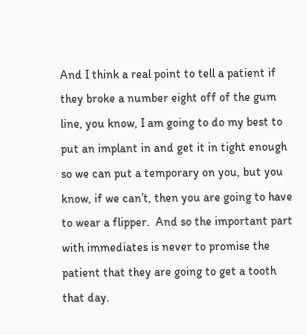And I think a real point to tell a patient if they broke a number eight off of the gum line, you know, I am going to do my best to put an implant in and get it in tight enough so we can put a temporary on you, but you know, if we can’t, then you are going to have to wear a flipper.  And so the important part with immediates is never to promise the patient that they are going to get a tooth that day.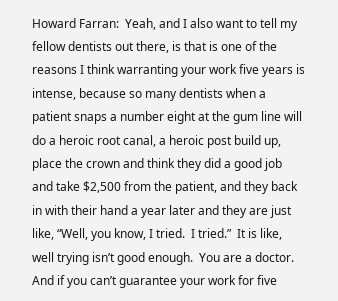Howard Farran:  Yeah, and I also want to tell my fellow dentists out there, is that is one of the reasons I think warranting your work five years is intense, because so many dentists when a patient snaps a number eight at the gum line will do a heroic root canal, a heroic post build up, place the crown and think they did a good job and take $2,500 from the patient, and they back in with their hand a year later and they are just like, “Well, you know, I tried.  I tried.”  It is like, well trying isn’t good enough.  You are a doctor.  And if you can’t guarantee your work for five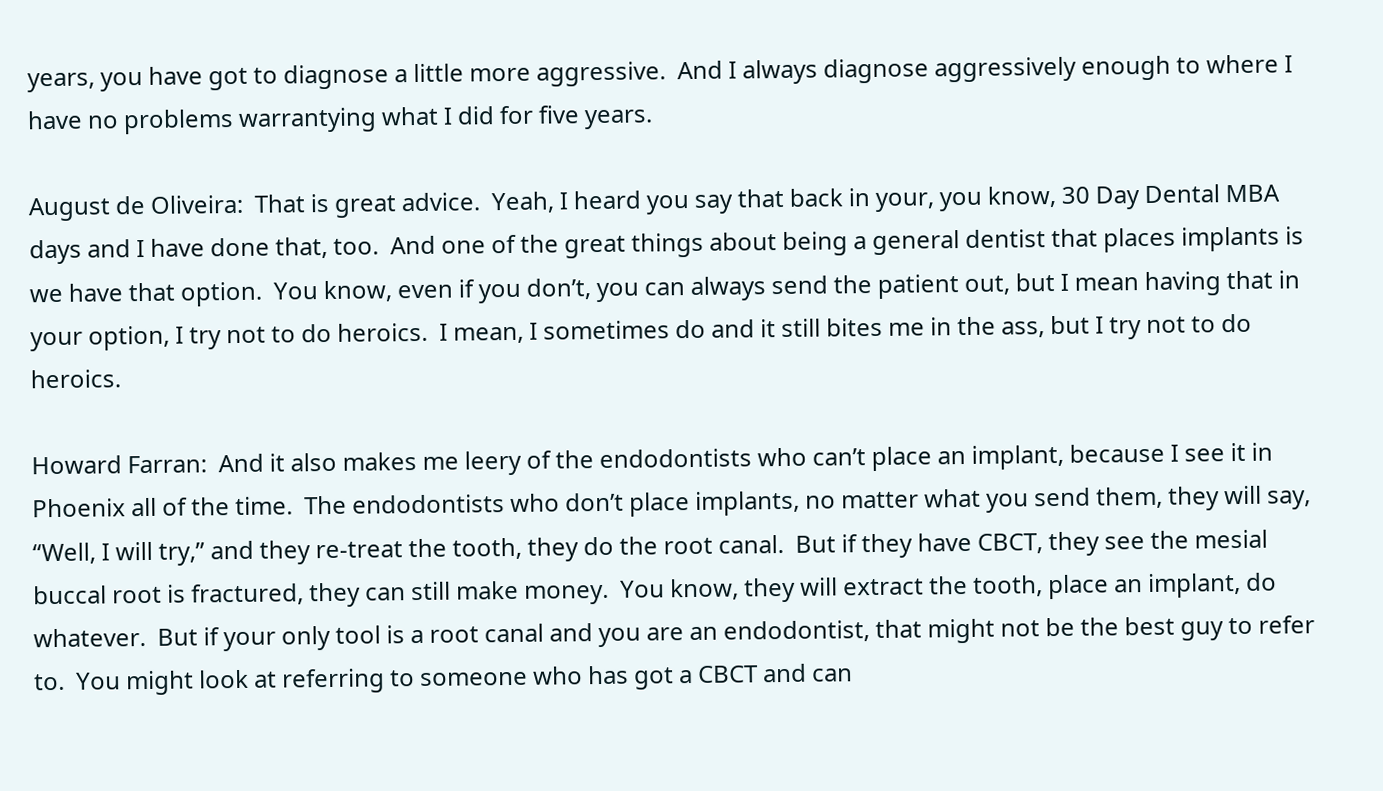years, you have got to diagnose a little more aggressive.  And I always diagnose aggressively enough to where I have no problems warrantying what I did for five years.

August de Oliveira:  That is great advice.  Yeah, I heard you say that back in your, you know, 30 Day Dental MBA days and I have done that, too.  And one of the great things about being a general dentist that places implants is we have that option.  You know, even if you don’t, you can always send the patient out, but I mean having that in your option, I try not to do heroics.  I mean, I sometimes do and it still bites me in the ass, but I try not to do heroics.

Howard Farran:  And it also makes me leery of the endodontists who can’t place an implant, because I see it in Phoenix all of the time.  The endodontists who don’t place implants, no matter what you send them, they will say, “Well, I will try,” and they re-treat the tooth, they do the root canal.  But if they have CBCT, they see the mesial buccal root is fractured, they can still make money.  You know, they will extract the tooth, place an implant, do whatever.  But if your only tool is a root canal and you are an endodontist, that might not be the best guy to refer to.  You might look at referring to someone who has got a CBCT and can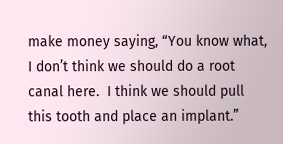make money saying, “You know what, I don’t think we should do a root canal here.  I think we should pull this tooth and place an implant.”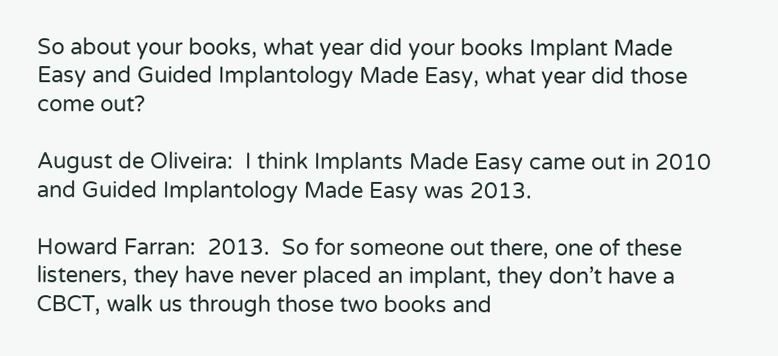So about your books, what year did your books Implant Made Easy and Guided Implantology Made Easy, what year did those come out?

August de Oliveira:  I think Implants Made Easy came out in 2010 and Guided Implantology Made Easy was 2013.

Howard Farran:  2013.  So for someone out there, one of these listeners, they have never placed an implant, they don’t have a CBCT, walk us through those two books and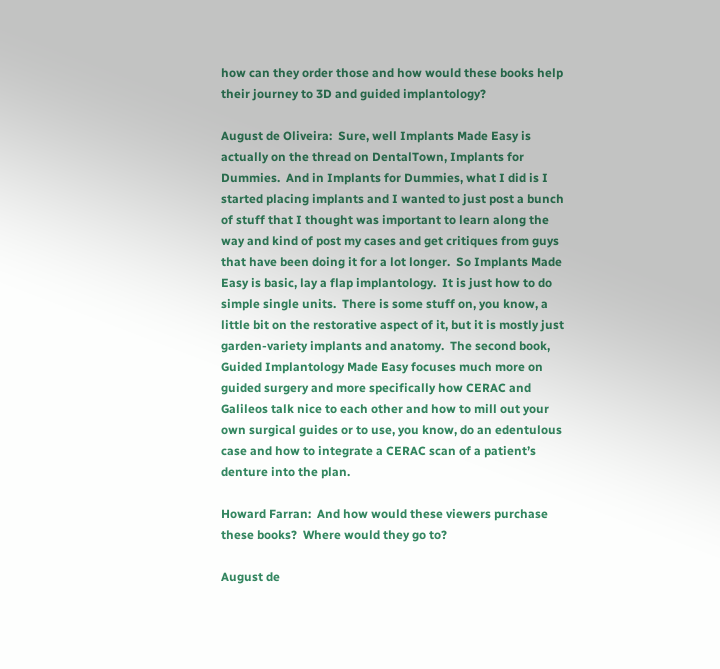how can they order those and how would these books help their journey to 3D and guided implantology?

August de Oliveira:  Sure, well Implants Made Easy is actually on the thread on DentalTown, Implants for Dummies.  And in Implants for Dummies, what I did is I started placing implants and I wanted to just post a bunch of stuff that I thought was important to learn along the way and kind of post my cases and get critiques from guys that have been doing it for a lot longer.  So Implants Made Easy is basic, lay a flap implantology.  It is just how to do simple single units.  There is some stuff on, you know, a little bit on the restorative aspect of it, but it is mostly just garden-variety implants and anatomy.  The second book, Guided Implantology Made Easy focuses much more on guided surgery and more specifically how CERAC and Galileos talk nice to each other and how to mill out your own surgical guides or to use, you know, do an edentulous case and how to integrate a CERAC scan of a patient’s denture into the plan.

Howard Farran:  And how would these viewers purchase these books?  Where would they go to?

August de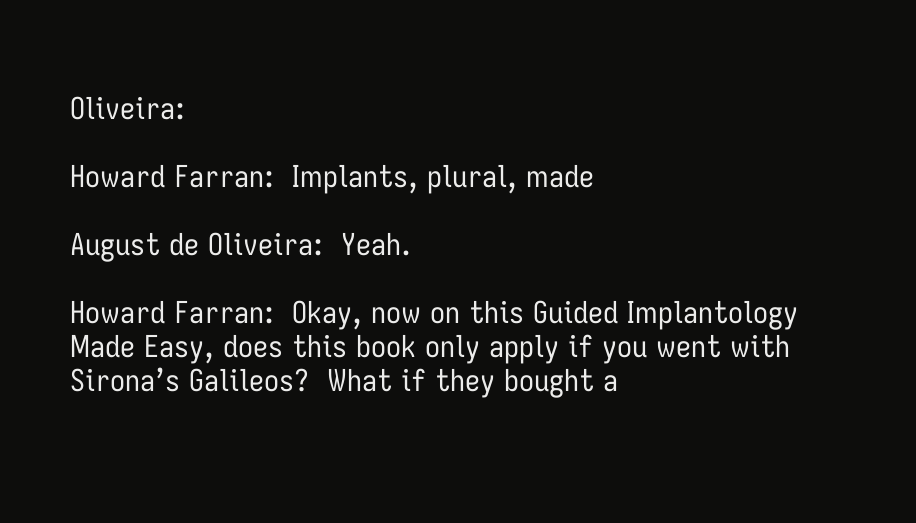Oliveira:

Howard Farran:  Implants, plural, made

August de Oliveira:  Yeah.

Howard Farran:  Okay, now on this Guided Implantology Made Easy, does this book only apply if you went with Sirona’s Galileos?  What if they bought a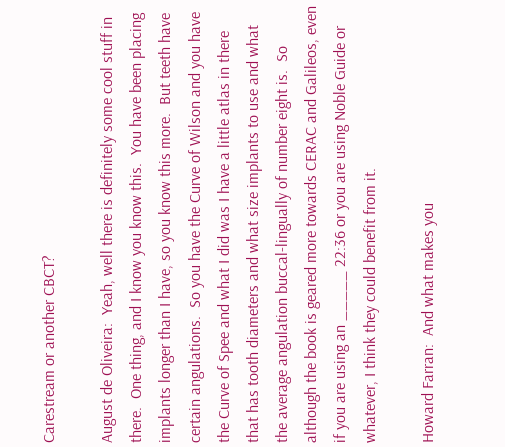Carestream or another CBCT?

August de Oliveira:  Yeah, well there is definitely some cool stuff in there.  One thing, and I know you know this.  You have been placing implants longer than I have, so you know this more.  But teeth have certain angulations.  So you have the Curve of Wilson and you have the Curve of Spee and what I did was I have a little atlas in there that has tooth diameters and what size implants to use and what the average angulation buccal-lingually of number eight is.  So although the book is geared more towards CERAC and Galileos, even if you are using an _____ 22:36 or you are using Noble Guide or whatever, I think they could benefit from it.

Howard Farran:  And what makes you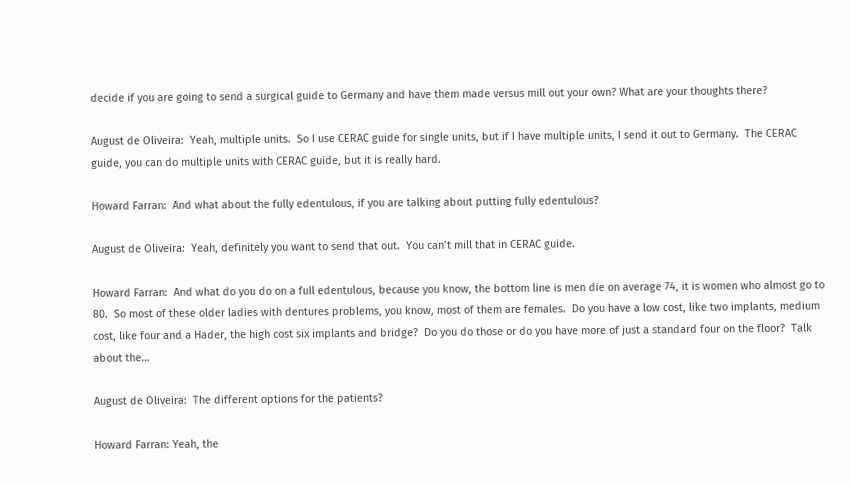decide if you are going to send a surgical guide to Germany and have them made versus mill out your own? What are your thoughts there?

August de Oliveira:  Yeah, multiple units.  So I use CERAC guide for single units, but if I have multiple units, I send it out to Germany.  The CERAC guide, you can do multiple units with CERAC guide, but it is really hard.

Howard Farran:  And what about the fully edentulous, if you are talking about putting fully edentulous?

August de Oliveira:  Yeah, definitely you want to send that out.  You can’t mill that in CERAC guide.

Howard Farran:  And what do you do on a full edentulous, because you know, the bottom line is men die on average 74, it is women who almost go to 80.  So most of these older ladies with dentures problems, you know, most of them are females.  Do you have a low cost, like two implants, medium cost, like four and a Hader, the high cost six implants and bridge?  Do you do those or do you have more of just a standard four on the floor?  Talk about the…

August de Oliveira:  The different options for the patients?

Howard Farran: Yeah, the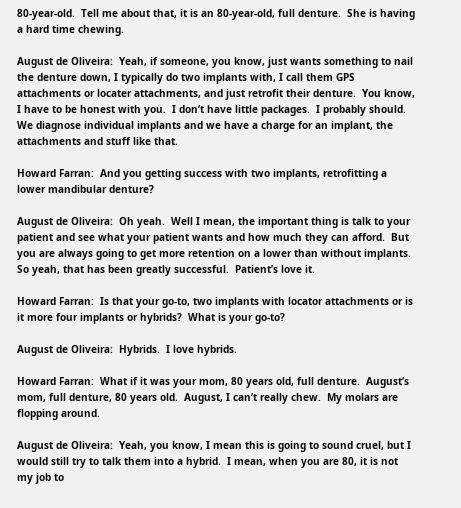80-year-old.  Tell me about that, it is an 80-year-old, full denture.  She is having a hard time chewing.

August de Oliveira:  Yeah, if someone, you know, just wants something to nail the denture down, I typically do two implants with, I call them GPS attachments or locater attachments, and just retrofit their denture.  You know, I have to be honest with you.  I don’t have little packages.  I probably should.  We diagnose individual implants and we have a charge for an implant, the attachments and stuff like that.

Howard Farran:  And you getting success with two implants, retrofitting a lower mandibular denture?

August de Oliveira:  Oh yeah.  Well I mean, the important thing is talk to your patient and see what your patient wants and how much they can afford.  But you are always going to get more retention on a lower than without implants.  So yeah, that has been greatly successful.  Patient’s love it.

Howard Farran:  Is that your go-to, two implants with locator attachments or is it more four implants or hybrids?  What is your go-to?

August de Oliveira:  Hybrids.  I love hybrids.

Howard Farran:  What if it was your mom, 80 years old, full denture.  August’s mom, full denture, 80 years old.  August, I can’t really chew.  My molars are flopping around.

August de Oliveira:  Yeah, you know, I mean this is going to sound cruel, but I would still try to talk them into a hybrid.  I mean, when you are 80, it is not my job to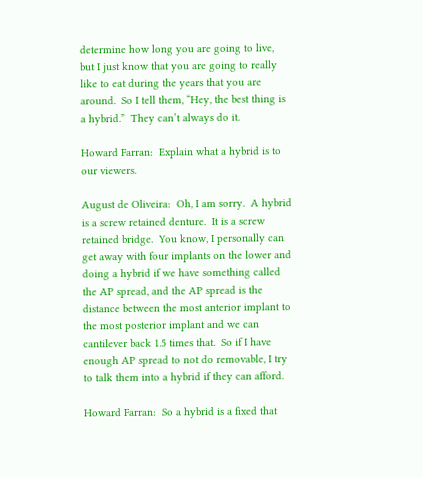determine how long you are going to live, but I just know that you are going to really like to eat during the years that you are around.  So I tell them, “Hey, the best thing is a hybrid.”  They can’t always do it.

Howard Farran:  Explain what a hybrid is to our viewers.

August de Oliveira:  Oh, I am sorry.  A hybrid is a screw retained denture.  It is a screw retained bridge.  You know, I personally can get away with four implants on the lower and doing a hybrid if we have something called the AP spread, and the AP spread is the distance between the most anterior implant to the most posterior implant and we can cantilever back 1.5 times that.  So if I have enough AP spread to not do removable, I try to talk them into a hybrid if they can afford.

Howard Farran:  So a hybrid is a fixed that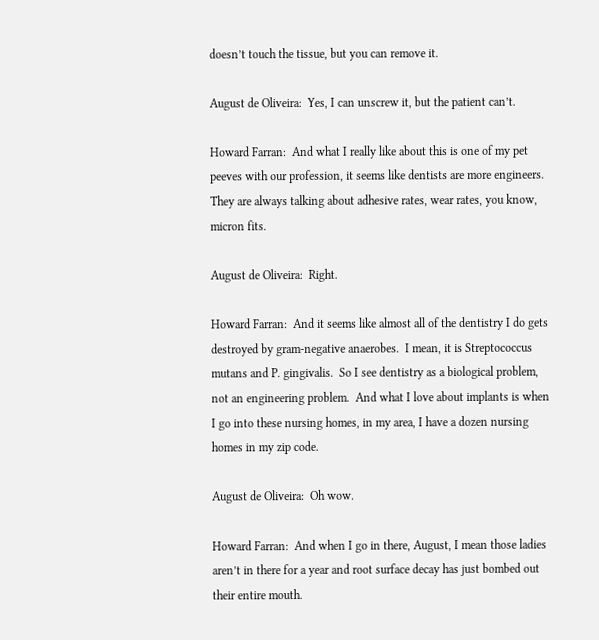doesn’t touch the tissue, but you can remove it.

August de Oliveira:  Yes, I can unscrew it, but the patient can’t.

Howard Farran:  And what I really like about this is one of my pet peeves with our profession, it seems like dentists are more engineers.  They are always talking about adhesive rates, wear rates, you know, micron fits.

August de Oliveira:  Right.

Howard Farran:  And it seems like almost all of the dentistry I do gets destroyed by gram-negative anaerobes.  I mean, it is Streptococcus mutans and P. gingivalis.  So I see dentistry as a biological problem, not an engineering problem.  And what I love about implants is when I go into these nursing homes, in my area, I have a dozen nursing homes in my zip code.

August de Oliveira:  Oh wow.

Howard Farran:  And when I go in there, August, I mean those ladies aren’t in there for a year and root surface decay has just bombed out their entire mouth.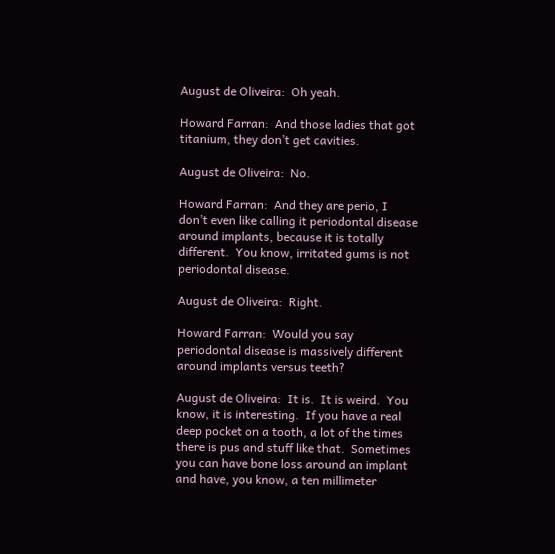August de Oliveira:  Oh yeah.

Howard Farran:  And those ladies that got titanium, they don’t get cavities.

August de Oliveira:  No.

Howard Farran:  And they are perio, I don’t even like calling it periodontal disease around implants, because it is totally different.  You know, irritated gums is not periodontal disease.

August de Oliveira:  Right.

Howard Farran:  Would you say periodontal disease is massively different around implants versus teeth?

August de Oliveira:  It is.  It is weird.  You know, it is interesting.  If you have a real deep pocket on a tooth, a lot of the times there is pus and stuff like that.  Sometimes you can have bone loss around an implant and have, you know, a ten millimeter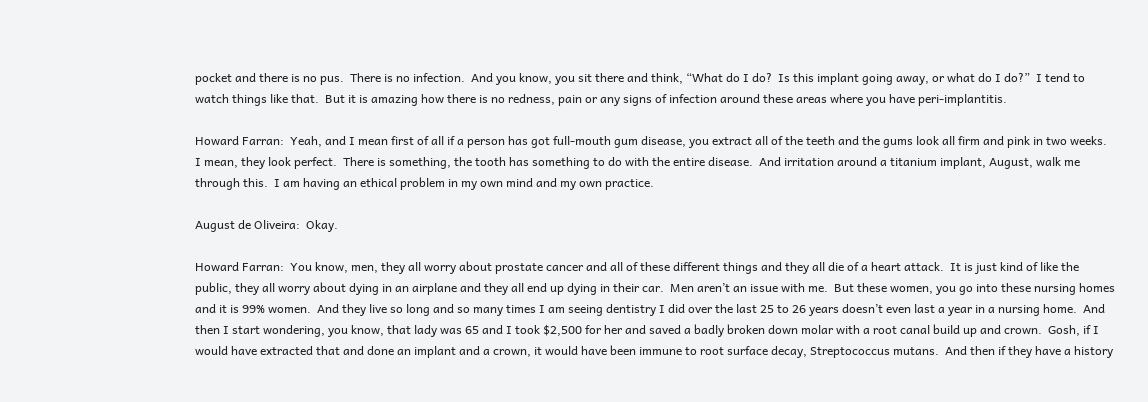pocket and there is no pus.  There is no infection.  And you know, you sit there and think, “What do I do?  Is this implant going away, or what do I do?”  I tend to watch things like that.  But it is amazing how there is no redness, pain or any signs of infection around these areas where you have peri-implantitis.

Howard Farran:  Yeah, and I mean first of all if a person has got full-mouth gum disease, you extract all of the teeth and the gums look all firm and pink in two weeks.  I mean, they look perfect.  There is something, the tooth has something to do with the entire disease.  And irritation around a titanium implant, August, walk me through this.  I am having an ethical problem in my own mind and my own practice.

August de Oliveira:  Okay.

Howard Farran:  You know, men, they all worry about prostate cancer and all of these different things and they all die of a heart attack.  It is just kind of like the public, they all worry about dying in an airplane and they all end up dying in their car.  Men aren’t an issue with me.  But these women, you go into these nursing homes and it is 99% women.  And they live so long and so many times I am seeing dentistry I did over the last 25 to 26 years doesn’t even last a year in a nursing home.  And then I start wondering, you know, that lady was 65 and I took $2,500 for her and saved a badly broken down molar with a root canal build up and crown.  Gosh, if I would have extracted that and done an implant and a crown, it would have been immune to root surface decay, Streptococcus mutans.  And then if they have a history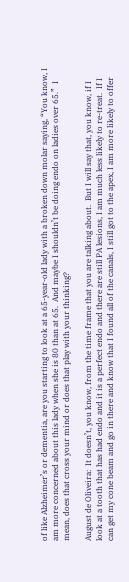of like Alzheimer’s or dementia, are you starting to look at a 65-year-old lady with a broken down molar saying, “You know, I am more concerned about this lady when she is 80 than at 65.  And maybe I shouldn’t be doing endo on ladies over 65.”  I mean, does that cross your mind or does that play with your thinking?

August de Oliveira:  It doesn’t, you know, from the time frame that you are talking about.  But I will say that, you know, if I look at a tooth that has had endo and it is a perfect endo and there are still PA lesions, I am much less likely to re-treat.  If I can get my cone beam and go in there and know that I found all of the canals, I still got to the apex, I am more likely to offer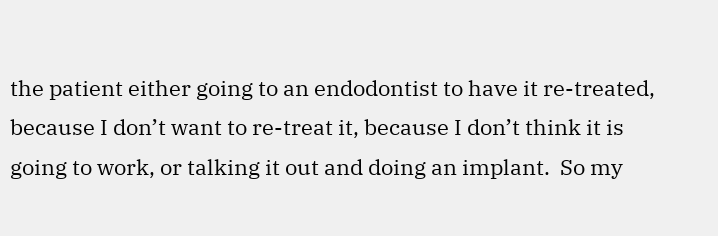the patient either going to an endodontist to have it re-treated, because I don’t want to re-treat it, because I don’t think it is going to work, or talking it out and doing an implant.  So my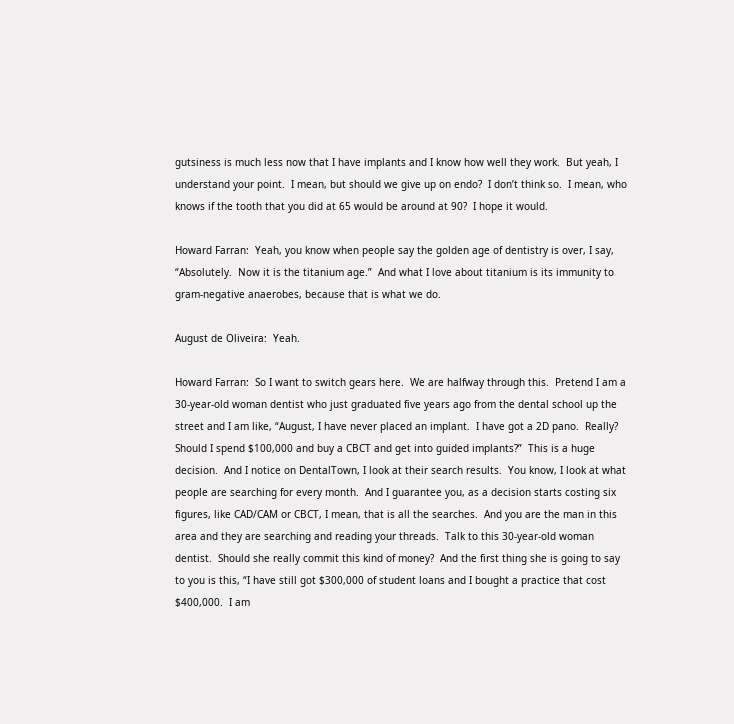gutsiness is much less now that I have implants and I know how well they work.  But yeah, I understand your point.  I mean, but should we give up on endo?  I don’t think so.  I mean, who knows if the tooth that you did at 65 would be around at 90?  I hope it would.

Howard Farran:  Yeah, you know when people say the golden age of dentistry is over, I say, “Absolutely.  Now it is the titanium age.”  And what I love about titanium is its immunity to gram-negative anaerobes, because that is what we do.

August de Oliveira:  Yeah.

Howard Farran:  So I want to switch gears here.  We are halfway through this.  Pretend I am a 30-year-old woman dentist who just graduated five years ago from the dental school up the street and I am like, “August, I have never placed an implant.  I have got a 2D pano.  Really?  Should I spend $100,000 and buy a CBCT and get into guided implants?”  This is a huge decision.  And I notice on DentalTown, I look at their search results.  You know, I look at what people are searching for every month.  And I guarantee you, as a decision starts costing six figures, like CAD/CAM or CBCT, I mean, that is all the searches.  And you are the man in this area and they are searching and reading your threads.  Talk to this 30-year-old woman dentist.  Should she really commit this kind of money?  And the first thing she is going to say to you is this, “I have still got $300,000 of student loans and I bought a practice that cost $400,000.  I am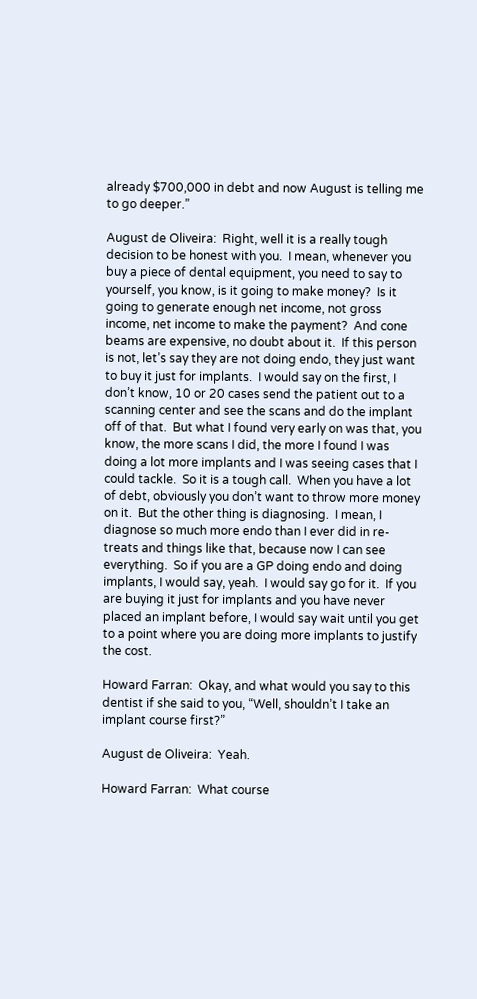already $700,000 in debt and now August is telling me to go deeper.”

August de Oliveira:  Right, well it is a really tough decision to be honest with you.  I mean, whenever you buy a piece of dental equipment, you need to say to yourself, you know, is it going to make money?  Is it going to generate enough net income, not gross income, net income to make the payment?  And cone beams are expensive, no doubt about it.  If this person is not, let’s say they are not doing endo, they just want to buy it just for implants.  I would say on the first, I don’t know, 10 or 20 cases send the patient out to a scanning center and see the scans and do the implant off of that.  But what I found very early on was that, you know, the more scans I did, the more I found I was doing a lot more implants and I was seeing cases that I could tackle.  So it is a tough call.  When you have a lot of debt, obviously you don’t want to throw more money on it.  But the other thing is diagnosing.  I mean, I diagnose so much more endo than I ever did in re-treats and things like that, because now I can see everything.  So if you are a GP doing endo and doing implants, I would say, yeah.  I would say go for it.  If you are buying it just for implants and you have never placed an implant before, I would say wait until you get to a point where you are doing more implants to justify the cost.

Howard Farran:  Okay, and what would you say to this dentist if she said to you, “Well, shouldn’t I take an implant course first?”

August de Oliveira:  Yeah.

Howard Farran:  What course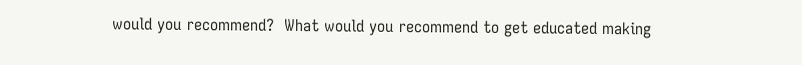would you recommend?  What would you recommend to get educated making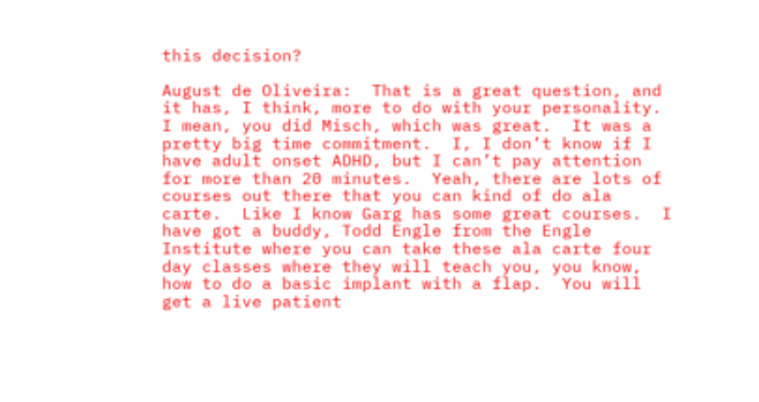this decision?

August de Oliveira:  That is a great question, and it has, I think, more to do with your personality.  I mean, you did Misch, which was great.  It was a pretty big time commitment.  I, I don’t know if I have adult onset ADHD, but I can’t pay attention for more than 20 minutes.  Yeah, there are lots of courses out there that you can kind of do ala carte.  Like I know Garg has some great courses.  I have got a buddy, Todd Engle from the Engle Institute where you can take these ala carte four day classes where they will teach you, you know, how to do a basic implant with a flap.  You will get a live patient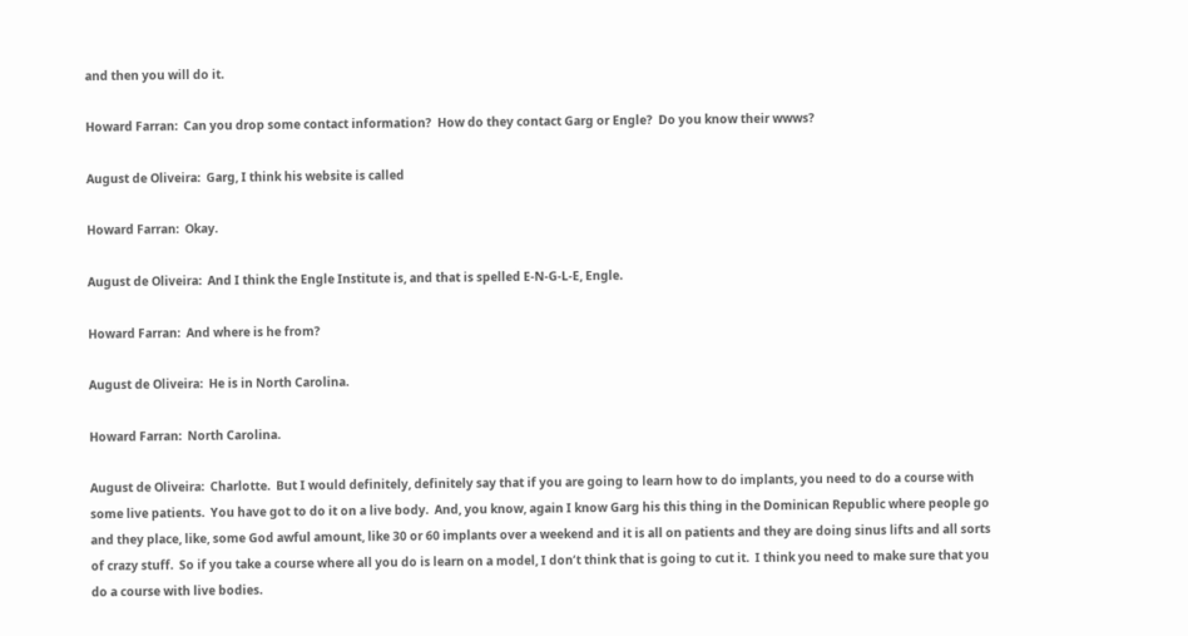and then you will do it.

Howard Farran:  Can you drop some contact information?  How do they contact Garg or Engle?  Do you know their wwws?

August de Oliveira:  Garg, I think his website is called

Howard Farran:  Okay.

August de Oliveira:  And I think the Engle Institute is, and that is spelled E-N-G-L-E, Engle.

Howard Farran:  And where is he from?

August de Oliveira:  He is in North Carolina.

Howard Farran:  North Carolina.

August de Oliveira:  Charlotte.  But I would definitely, definitely say that if you are going to learn how to do implants, you need to do a course with some live patients.  You have got to do it on a live body.  And, you know, again I know Garg his this thing in the Dominican Republic where people go and they place, like, some God awful amount, like 30 or 60 implants over a weekend and it is all on patients and they are doing sinus lifts and all sorts of crazy stuff.  So if you take a course where all you do is learn on a model, I don’t think that is going to cut it.  I think you need to make sure that you do a course with live bodies.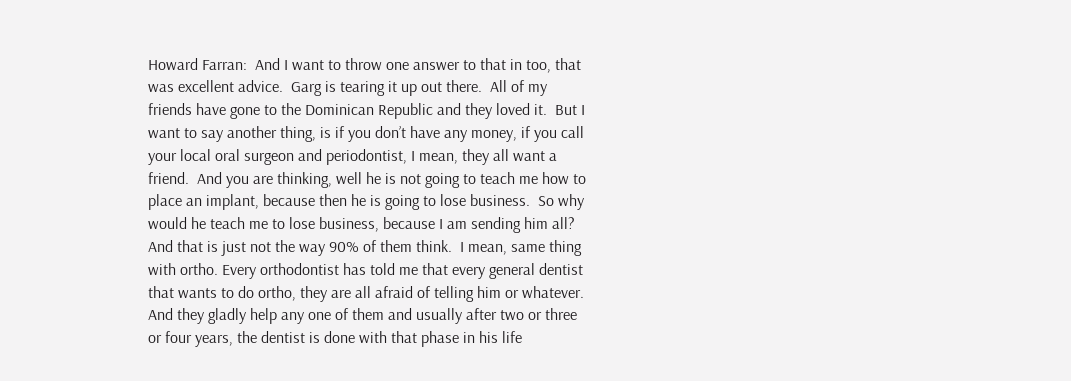Howard Farran:  And I want to throw one answer to that in too, that was excellent advice.  Garg is tearing it up out there.  All of my friends have gone to the Dominican Republic and they loved it.  But I want to say another thing, is if you don’t have any money, if you call your local oral surgeon and periodontist, I mean, they all want a friend.  And you are thinking, well he is not going to teach me how to place an implant, because then he is going to lose business.  So why would he teach me to lose business, because I am sending him all?  And that is just not the way 90% of them think.  I mean, same thing with ortho. Every orthodontist has told me that every general dentist that wants to do ortho, they are all afraid of telling him or whatever.  And they gladly help any one of them and usually after two or three or four years, the dentist is done with that phase in his life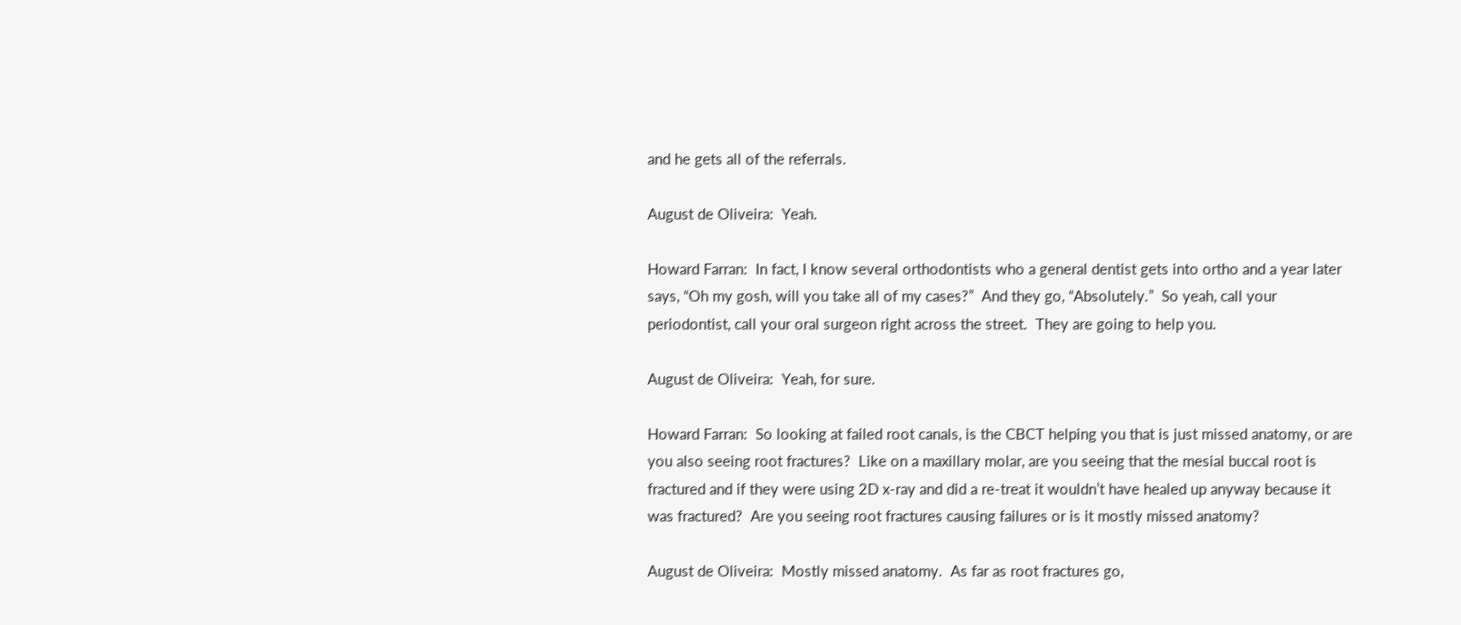and he gets all of the referrals.

August de Oliveira:  Yeah.

Howard Farran:  In fact, I know several orthodontists who a general dentist gets into ortho and a year later says, “Oh my gosh, will you take all of my cases?”  And they go, “Absolutely.”  So yeah, call your periodontist, call your oral surgeon right across the street.  They are going to help you.

August de Oliveira:  Yeah, for sure.

Howard Farran:  So looking at failed root canals, is the CBCT helping you that is just missed anatomy, or are you also seeing root fractures?  Like on a maxillary molar, are you seeing that the mesial buccal root is fractured and if they were using 2D x-ray and did a re-treat it wouldn’t have healed up anyway because it was fractured?  Are you seeing root fractures causing failures or is it mostly missed anatomy?

August de Oliveira:  Mostly missed anatomy.  As far as root fractures go,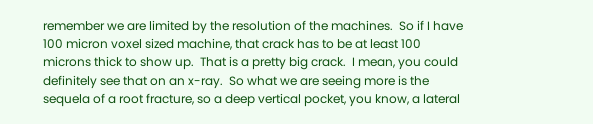remember we are limited by the resolution of the machines.  So if I have 100 micron voxel sized machine, that crack has to be at least 100 microns thick to show up.  That is a pretty big crack.  I mean, you could definitely see that on an x-ray.  So what we are seeing more is the sequela of a root fracture, so a deep vertical pocket, you know, a lateral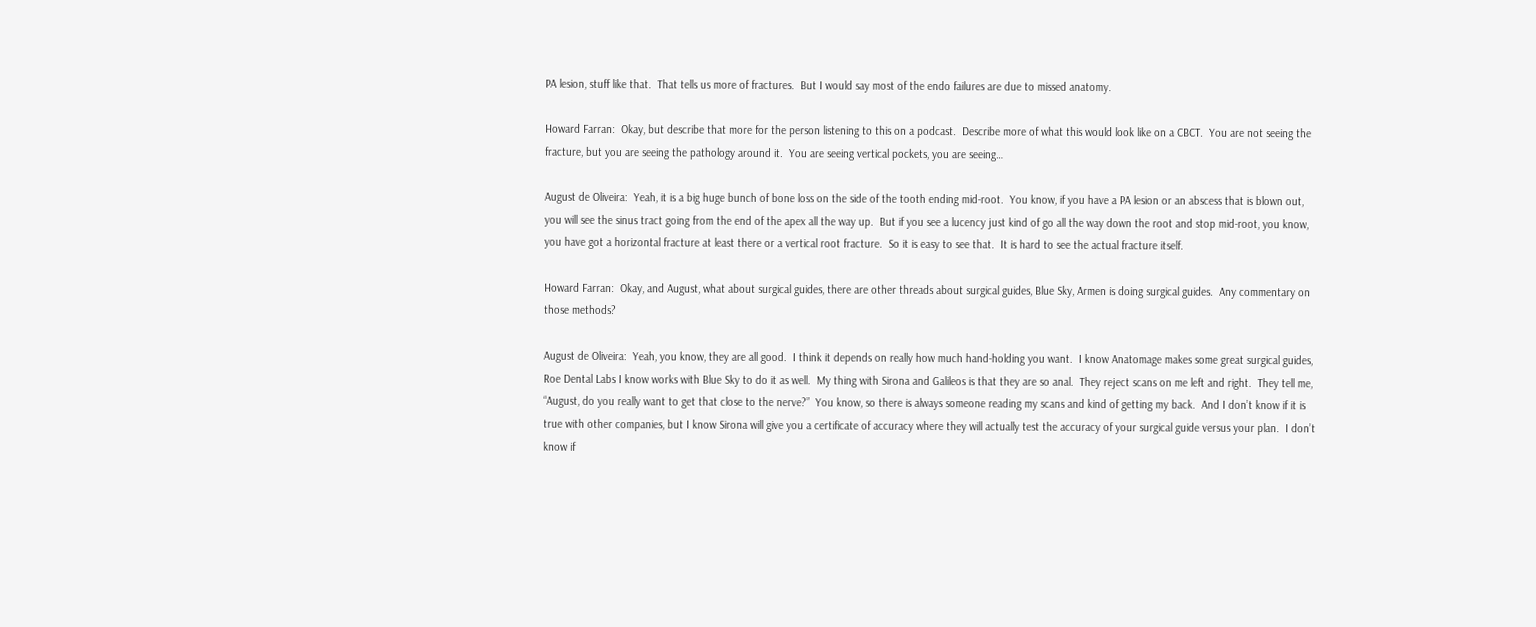PA lesion, stuff like that.  That tells us more of fractures.  But I would say most of the endo failures are due to missed anatomy.

Howard Farran:  Okay, but describe that more for the person listening to this on a podcast.  Describe more of what this would look like on a CBCT.  You are not seeing the fracture, but you are seeing the pathology around it.  You are seeing vertical pockets, you are seeing…

August de Oliveira:  Yeah, it is a big huge bunch of bone loss on the side of the tooth ending mid-root.  You know, if you have a PA lesion or an abscess that is blown out, you will see the sinus tract going from the end of the apex all the way up.  But if you see a lucency just kind of go all the way down the root and stop mid-root, you know, you have got a horizontal fracture at least there or a vertical root fracture.  So it is easy to see that.  It is hard to see the actual fracture itself.

Howard Farran:  Okay, and August, what about surgical guides, there are other threads about surgical guides, Blue Sky, Armen is doing surgical guides.  Any commentary on those methods?

August de Oliveira:  Yeah, you know, they are all good.  I think it depends on really how much hand-holding you want.  I know Anatomage makes some great surgical guides, Roe Dental Labs I know works with Blue Sky to do it as well.  My thing with Sirona and Galileos is that they are so anal.  They reject scans on me left and right.  They tell me, “August, do you really want to get that close to the nerve?”  You know, so there is always someone reading my scans and kind of getting my back.  And I don’t know if it is true with other companies, but I know Sirona will give you a certificate of accuracy where they will actually test the accuracy of your surgical guide versus your plan.  I don’t know if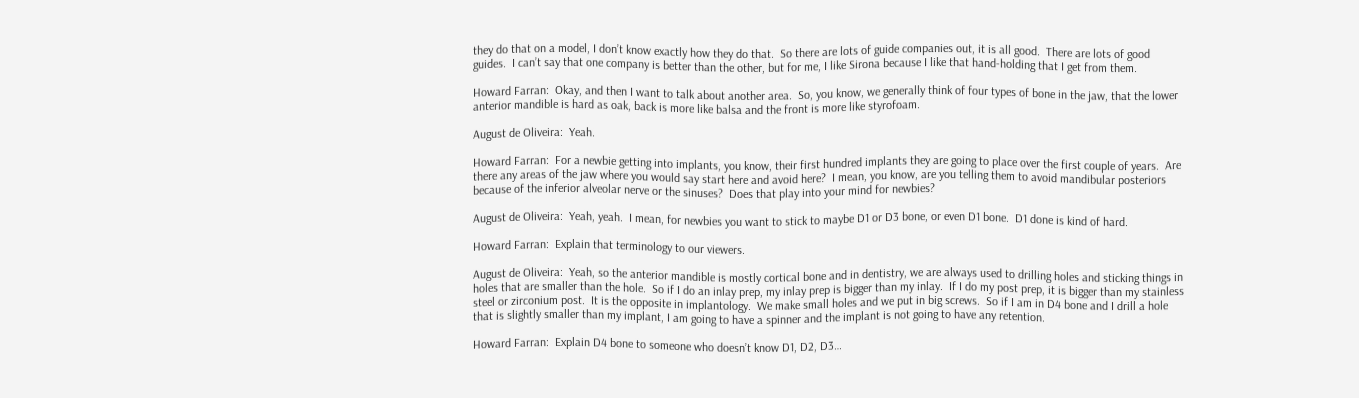they do that on a model, I don’t know exactly how they do that.  So there are lots of guide companies out, it is all good.  There are lots of good guides.  I can’t say that one company is better than the other, but for me, I like Sirona because I like that hand-holding that I get from them.

Howard Farran:  Okay, and then I want to talk about another area.  So, you know, we generally think of four types of bone in the jaw, that the lower anterior mandible is hard as oak, back is more like balsa and the front is more like styrofoam.

August de Oliveira:  Yeah.

Howard Farran:  For a newbie getting into implants, you know, their first hundred implants they are going to place over the first couple of years.  Are there any areas of the jaw where you would say start here and avoid here?  I mean, you know, are you telling them to avoid mandibular posteriors because of the inferior alveolar nerve or the sinuses?  Does that play into your mind for newbies?

August de Oliveira:  Yeah, yeah.  I mean, for newbies you want to stick to maybe D1 or D3 bone, or even D1 bone.  D1 done is kind of hard.

Howard Farran:  Explain that terminology to our viewers.

August de Oliveira:  Yeah, so the anterior mandible is mostly cortical bone and in dentistry, we are always used to drilling holes and sticking things in holes that are smaller than the hole.  So if I do an inlay prep, my inlay prep is bigger than my inlay.  If I do my post prep, it is bigger than my stainless steel or zirconium post.  It is the opposite in implantology.  We make small holes and we put in big screws.  So if I am in D4 bone and I drill a hole that is slightly smaller than my implant, I am going to have a spinner and the implant is not going to have any retention.

Howard Farran:  Explain D4 bone to someone who doesn’t know D1, D2, D3…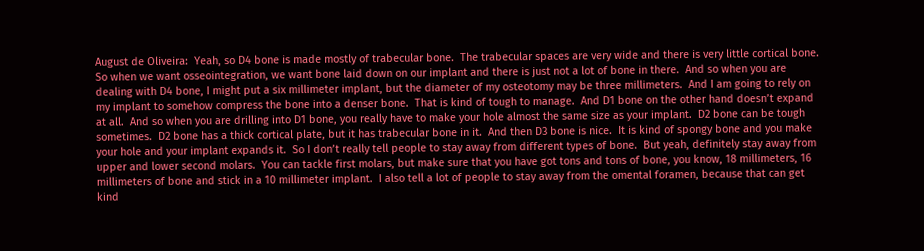August de Oliveira:  Yeah, so D4 bone is made mostly of trabecular bone.  The trabecular spaces are very wide and there is very little cortical bone.  So when we want osseointegration, we want bone laid down on our implant and there is just not a lot of bone in there.  And so when you are dealing with D4 bone, I might put a six millimeter implant, but the diameter of my osteotomy may be three millimeters.  And I am going to rely on my implant to somehow compress the bone into a denser bone.  That is kind of tough to manage.  And D1 bone on the other hand doesn’t expand at all.  And so when you are drilling into D1 bone, you really have to make your hole almost the same size as your implant.  D2 bone can be tough sometimes.  D2 bone has a thick cortical plate, but it has trabecular bone in it.  And then D3 bone is nice.  It is kind of spongy bone and you make your hole and your implant expands it.  So I don’t really tell people to stay away from different types of bone.  But yeah, definitely stay away from upper and lower second molars.  You can tackle first molars, but make sure that you have got tons and tons of bone, you know, 18 millimeters, 16 millimeters of bone and stick in a 10 millimeter implant.  I also tell a lot of people to stay away from the omental foramen, because that can get kind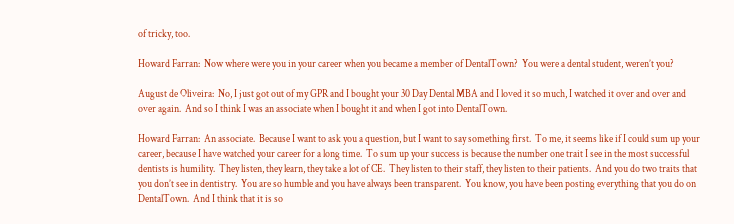of tricky, too.

Howard Farran:  Now where were you in your career when you became a member of DentalTown?  You were a dental student, weren’t you?

August de Oliveira:  No, I just got out of my GPR and I bought your 30 Day Dental MBA and I loved it so much, I watched it over and over and over again.  And so I think I was an associate when I bought it and when I got into DentalTown.

Howard Farran:  An associate.  Because I want to ask you a question, but I want to say something first.  To me, it seems like if I could sum up your career, because I have watched your career for a long time.  To sum up your success is because the number one trait I see in the most successful dentists is humility.  They listen, they learn, they take a lot of CE.  They listen to their staff, they listen to their patients.  And you do two traits that you don’t see in dentistry.  You are so humble and you have always been transparent.  You know, you have been posting everything that you do on DentalTown.  And I think that it is so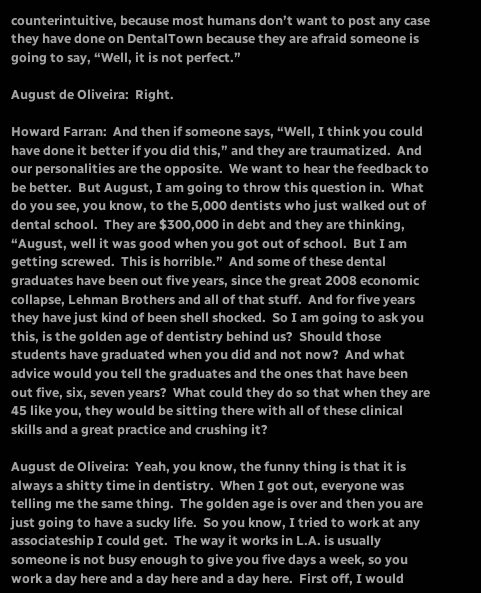counterintuitive, because most humans don’t want to post any case they have done on DentalTown because they are afraid someone is going to say, “Well, it is not perfect.”

August de Oliveira:  Right.

Howard Farran:  And then if someone says, “Well, I think you could have done it better if you did this,” and they are traumatized.  And our personalities are the opposite.  We want to hear the feedback to be better.  But August, I am going to throw this question in.  What do you see, you know, to the 5,000 dentists who just walked out of dental school.  They are $300,000 in debt and they are thinking, “August, well it was good when you got out of school.  But I am getting screwed.  This is horrible.”  And some of these dental graduates have been out five years, since the great 2008 economic collapse, Lehman Brothers and all of that stuff.  And for five years they have just kind of been shell shocked.  So I am going to ask you this, is the golden age of dentistry behind us?  Should those students have graduated when you did and not now?  And what advice would you tell the graduates and the ones that have been out five, six, seven years?  What could they do so that when they are 45 like you, they would be sitting there with all of these clinical skills and a great practice and crushing it?

August de Oliveira:  Yeah, you know, the funny thing is that it is always a shitty time in dentistry.  When I got out, everyone was telling me the same thing.  The golden age is over and then you are just going to have a sucky life.  So you know, I tried to work at any associateship I could get.  The way it works in L.A. is usually someone is not busy enough to give you five days a week, so you work a day here and a day here and a day here.  First off, I would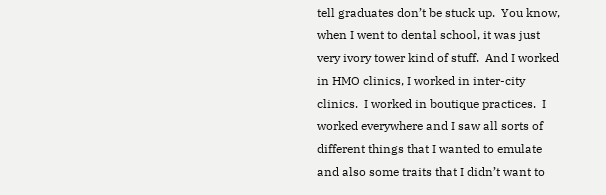tell graduates don’t be stuck up.  You know, when I went to dental school, it was just very ivory tower kind of stuff.  And I worked in HMO clinics, I worked in inter-city clinics.  I worked in boutique practices.  I worked everywhere and I saw all sorts of different things that I wanted to emulate and also some traits that I didn’t want to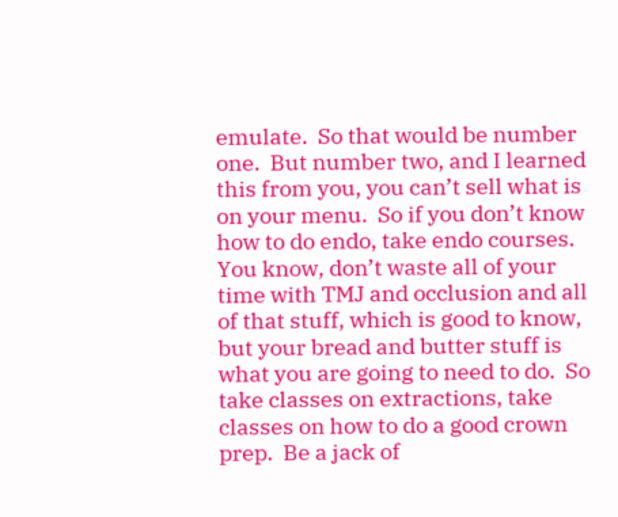emulate.  So that would be number one.  But number two, and I learned this from you, you can’t sell what is on your menu.  So if you don’t know how to do endo, take endo courses.  You know, don’t waste all of your time with TMJ and occlusion and all of that stuff, which is good to know, but your bread and butter stuff is what you are going to need to do.  So take classes on extractions, take classes on how to do a good crown prep.  Be a jack of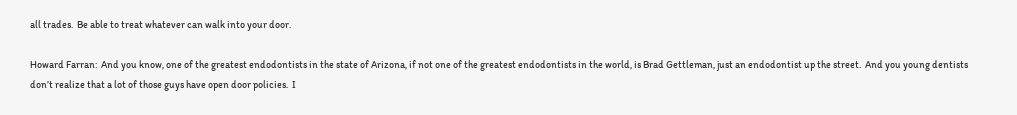all trades.  Be able to treat whatever can walk into your door.

Howard Farran:  And you know, one of the greatest endodontists in the state of Arizona, if not one of the greatest endodontists in the world, is Brad Gettleman, just an endodontist up the street.  And you young dentists don’t realize that a lot of those guys have open door policies.  I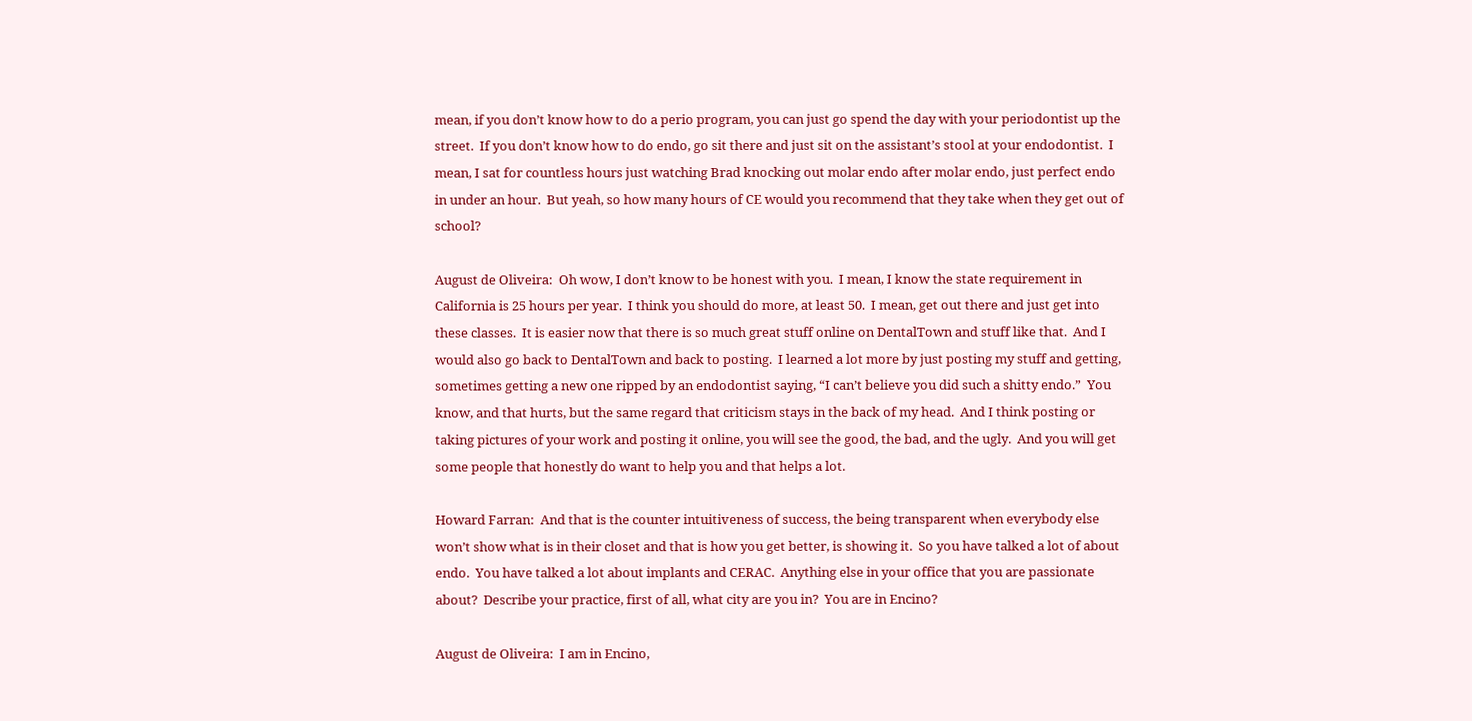mean, if you don’t know how to do a perio program, you can just go spend the day with your periodontist up the street.  If you don’t know how to do endo, go sit there and just sit on the assistant’s stool at your endodontist.  I mean, I sat for countless hours just watching Brad knocking out molar endo after molar endo, just perfect endo in under an hour.  But yeah, so how many hours of CE would you recommend that they take when they get out of school?

August de Oliveira:  Oh wow, I don’t know to be honest with you.  I mean, I know the state requirement in California is 25 hours per year.  I think you should do more, at least 50.  I mean, get out there and just get into these classes.  It is easier now that there is so much great stuff online on DentalTown and stuff like that.  And I would also go back to DentalTown and back to posting.  I learned a lot more by just posting my stuff and getting, sometimes getting a new one ripped by an endodontist saying, “I can’t believe you did such a shitty endo.”  You know, and that hurts, but the same regard that criticism stays in the back of my head.  And I think posting or taking pictures of your work and posting it online, you will see the good, the bad, and the ugly.  And you will get some people that honestly do want to help you and that helps a lot.

Howard Farran:  And that is the counter intuitiveness of success, the being transparent when everybody else won’t show what is in their closet and that is how you get better, is showing it.  So you have talked a lot of about endo.  You have talked a lot about implants and CERAC.  Anything else in your office that you are passionate about?  Describe your practice, first of all, what city are you in?  You are in Encino?

August de Oliveira:  I am in Encino,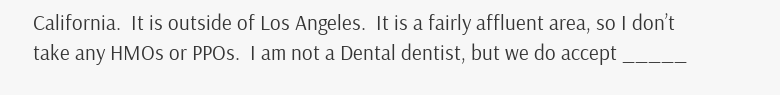California.  It is outside of Los Angeles.  It is a fairly affluent area, so I don’t take any HMOs or PPOs.  I am not a Dental dentist, but we do accept _____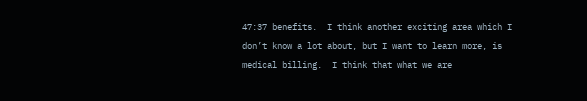47:37 benefits.  I think another exciting area which I don’t know a lot about, but I want to learn more, is medical billing.  I think that what we are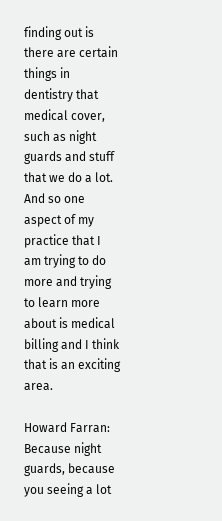finding out is there are certain things in dentistry that medical cover, such as night guards and stuff that we do a lot.  And so one aspect of my practice that I am trying to do more and trying to learn more about is medical billing and I think that is an exciting area.

Howard Farran:  Because night guards, because you seeing a lot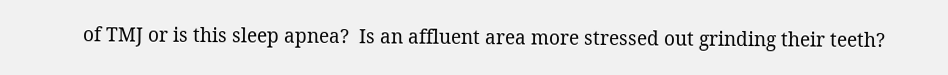of TMJ or is this sleep apnea?  Is an affluent area more stressed out grinding their teeth?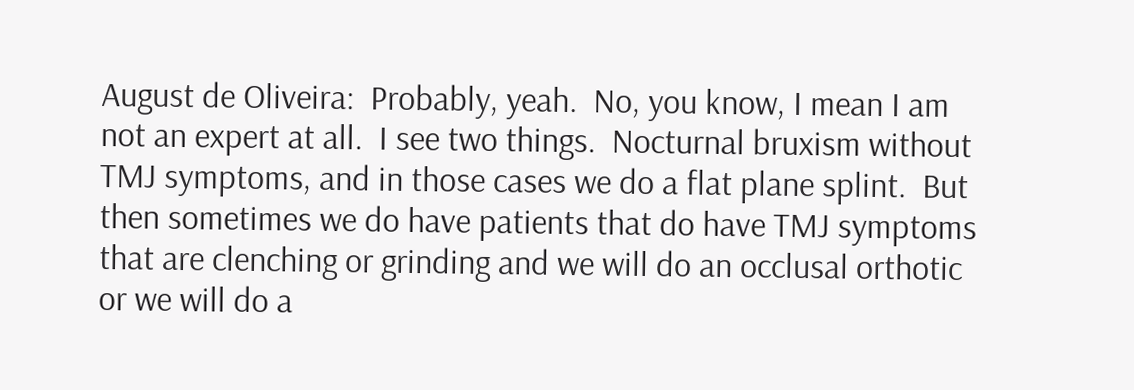August de Oliveira:  Probably, yeah.  No, you know, I mean I am not an expert at all.  I see two things.  Nocturnal bruxism without TMJ symptoms, and in those cases we do a flat plane splint.  But then sometimes we do have patients that do have TMJ symptoms that are clenching or grinding and we will do an occlusal orthotic or we will do a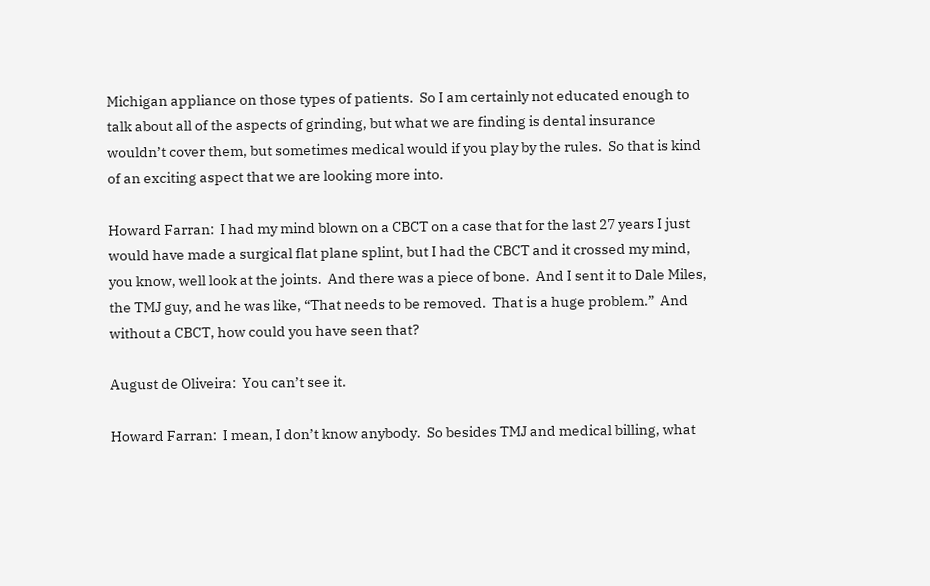Michigan appliance on those types of patients.  So I am certainly not educated enough to talk about all of the aspects of grinding, but what we are finding is dental insurance wouldn’t cover them, but sometimes medical would if you play by the rules.  So that is kind of an exciting aspect that we are looking more into.

Howard Farran:  I had my mind blown on a CBCT on a case that for the last 27 years I just would have made a surgical flat plane splint, but I had the CBCT and it crossed my mind, you know, well look at the joints.  And there was a piece of bone.  And I sent it to Dale Miles, the TMJ guy, and he was like, “That needs to be removed.  That is a huge problem.”  And without a CBCT, how could you have seen that?

August de Oliveira:  You can’t see it.

Howard Farran:  I mean, I don’t know anybody.  So besides TMJ and medical billing, what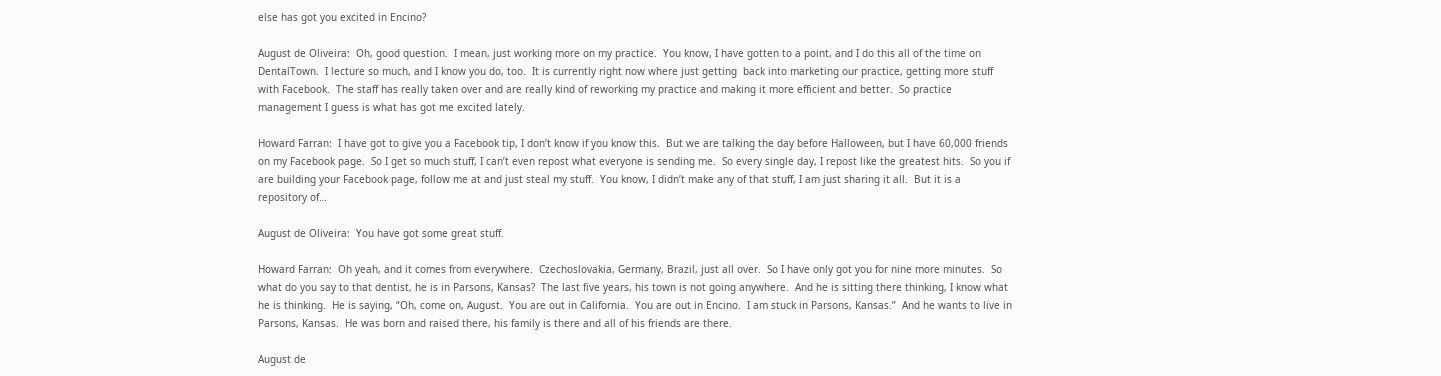else has got you excited in Encino?

August de Oliveira:  Oh, good question.  I mean, just working more on my practice.  You know, I have gotten to a point, and I do this all of the time on DentalTown.  I lecture so much, and I know you do, too.  It is currently right now where just getting  back into marketing our practice, getting more stuff with Facebook.  The staff has really taken over and are really kind of reworking my practice and making it more efficient and better.  So practice management I guess is what has got me excited lately.

Howard Farran:  I have got to give you a Facebook tip, I don’t know if you know this.  But we are talking the day before Halloween, but I have 60,000 friends on my Facebook page.  So I get so much stuff, I can’t even repost what everyone is sending me.  So every single day, I repost like the greatest hits.  So you if are building your Facebook page, follow me at and just steal my stuff.  You know, I didn’t make any of that stuff, I am just sharing it all.  But it is a repository of…

August de Oliveira:  You have got some great stuff.

Howard Farran:  Oh yeah, and it comes from everywhere.  Czechoslovakia, Germany, Brazil, just all over.  So I have only got you for nine more minutes.  So what do you say to that dentist, he is in Parsons, Kansas?  The last five years, his town is not going anywhere.  And he is sitting there thinking, I know what he is thinking.  He is saying, “Oh, come on, August.  You are out in California.  You are out in Encino.  I am stuck in Parsons, Kansas.”  And he wants to live in Parsons, Kansas.  He was born and raised there, his family is there and all of his friends are there.

August de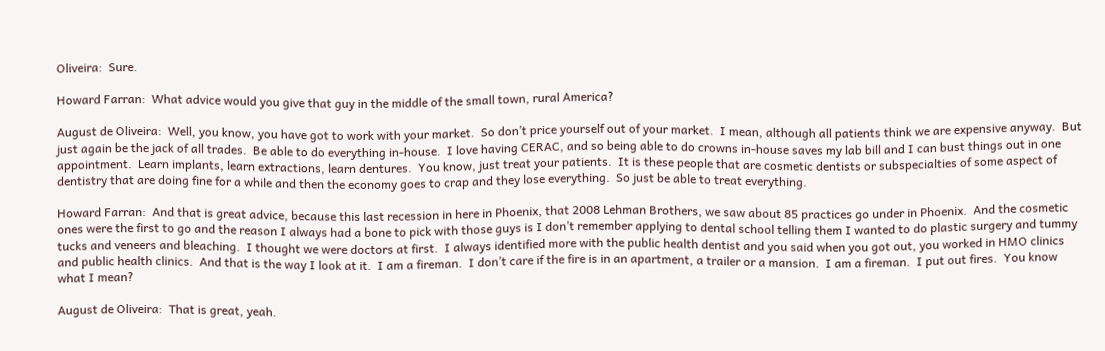Oliveira:  Sure.

Howard Farran:  What advice would you give that guy in the middle of the small town, rural America?

August de Oliveira:  Well, you know, you have got to work with your market.  So don’t price yourself out of your market.  I mean, although all patients think we are expensive anyway.  But just again be the jack of all trades.  Be able to do everything in-house.  I love having CERAC, and so being able to do crowns in-house saves my lab bill and I can bust things out in one appointment.  Learn implants, learn extractions, learn dentures.  You know, just treat your patients.  It is these people that are cosmetic dentists or subspecialties of some aspect of dentistry that are doing fine for a while and then the economy goes to crap and they lose everything.  So just be able to treat everything.

Howard Farran:  And that is great advice, because this last recession in here in Phoenix, that 2008 Lehman Brothers, we saw about 85 practices go under in Phoenix.  And the cosmetic ones were the first to go and the reason I always had a bone to pick with those guys is I don’t remember applying to dental school telling them I wanted to do plastic surgery and tummy tucks and veneers and bleaching.  I thought we were doctors at first.  I always identified more with the public health dentist and you said when you got out, you worked in HMO clinics and public health clinics.  And that is the way I look at it.  I am a fireman.  I don’t care if the fire is in an apartment, a trailer or a mansion.  I am a fireman.  I put out fires.  You know what I mean?

August de Oliveira:  That is great, yeah.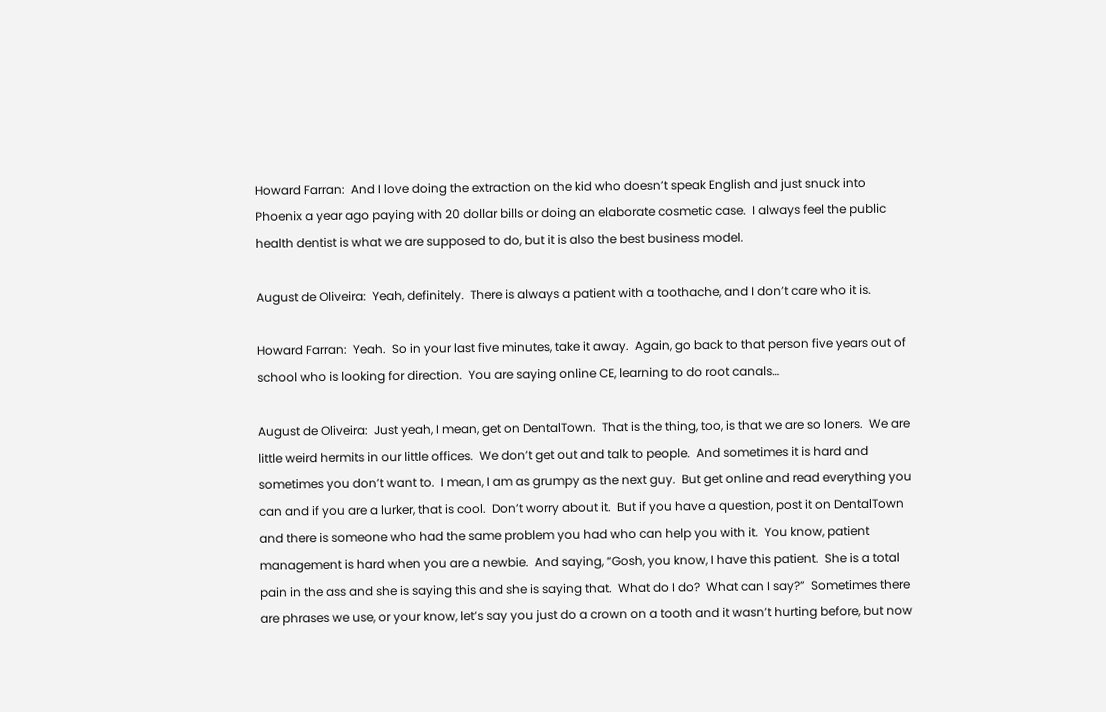Howard Farran:  And I love doing the extraction on the kid who doesn’t speak English and just snuck into Phoenix a year ago paying with 20 dollar bills or doing an elaborate cosmetic case.  I always feel the public health dentist is what we are supposed to do, but it is also the best business model.

August de Oliveira:  Yeah, definitely.  There is always a patient with a toothache, and I don’t care who it is.

Howard Farran:  Yeah.  So in your last five minutes, take it away.  Again, go back to that person five years out of school who is looking for direction.  You are saying online CE, learning to do root canals…

August de Oliveira:  Just yeah, I mean, get on DentalTown.  That is the thing, too, is that we are so loners.  We are little weird hermits in our little offices.  We don’t get out and talk to people.  And sometimes it is hard and sometimes you don’t want to.  I mean, I am as grumpy as the next guy.  But get online and read everything you can and if you are a lurker, that is cool.  Don’t worry about it.  But if you have a question, post it on DentalTown and there is someone who had the same problem you had who can help you with it.  You know, patient management is hard when you are a newbie.  And saying, “Gosh, you know, I have this patient.  She is a total pain in the ass and she is saying this and she is saying that.  What do I do?  What can I say?”  Sometimes there are phrases we use, or your know, let’s say you just do a crown on a tooth and it wasn’t hurting before, but now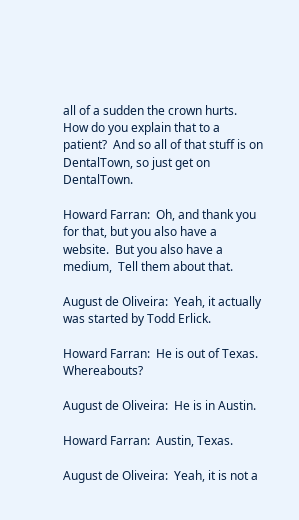all of a sudden the crown hurts.  How do you explain that to a patient?  And so all of that stuff is on DentalTown, so just get on DentalTown.

Howard Farran:  Oh, and thank you for that, but you also have a website.  But you also have a medium,  Tell them about that.

August de Oliveira:  Yeah, it actually was started by Todd Erlick.

Howard Farran:  He is out of Texas.  Whereabouts?

August de Oliveira:  He is in Austin.

Howard Farran:  Austin, Texas.

August de Oliveira:  Yeah, it is not a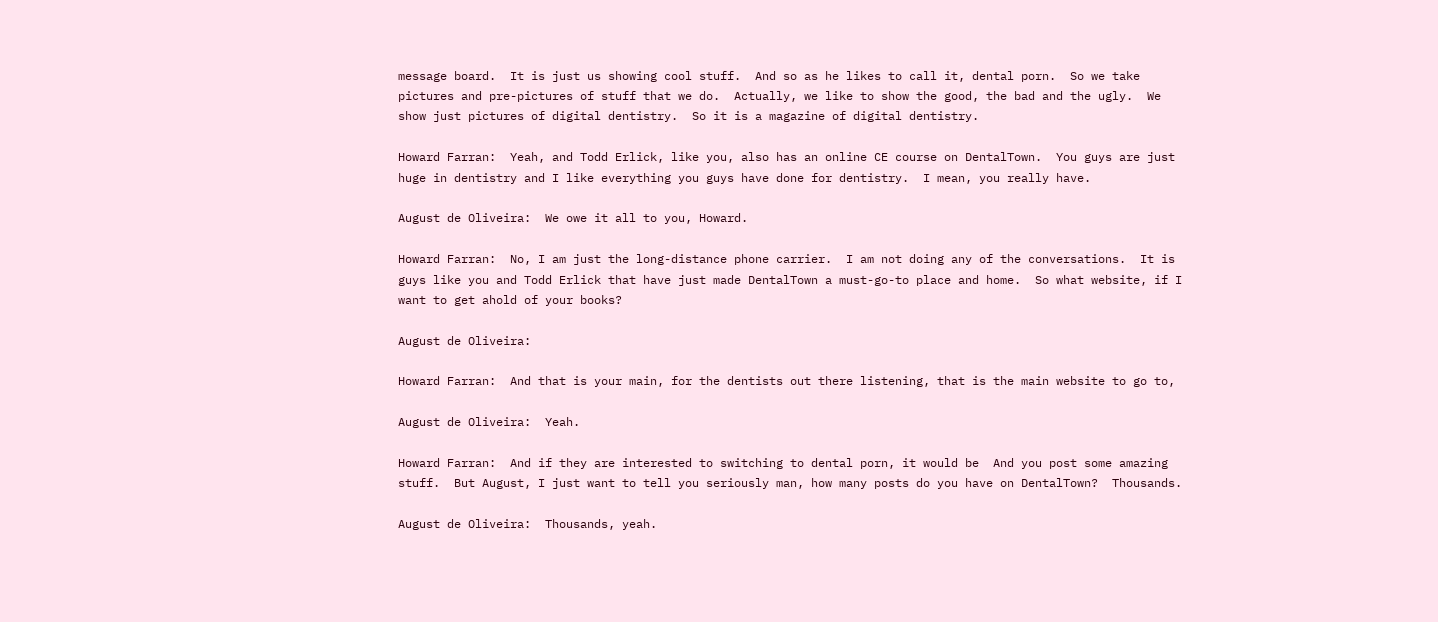message board.  It is just us showing cool stuff.  And so as he likes to call it, dental porn.  So we take pictures and pre-pictures of stuff that we do.  Actually, we like to show the good, the bad and the ugly.  We show just pictures of digital dentistry.  So it is a magazine of digital dentistry.

Howard Farran:  Yeah, and Todd Erlick, like you, also has an online CE course on DentalTown.  You guys are just huge in dentistry and I like everything you guys have done for dentistry.  I mean, you really have.

August de Oliveira:  We owe it all to you, Howard.

Howard Farran:  No, I am just the long-distance phone carrier.  I am not doing any of the conversations.  It is guys like you and Todd Erlick that have just made DentalTown a must-go-to place and home.  So what website, if I want to get ahold of your books?

August de Oliveira:

Howard Farran:  And that is your main, for the dentists out there listening, that is the main website to go to,

August de Oliveira:  Yeah.

Howard Farran:  And if they are interested to switching to dental porn, it would be  And you post some amazing stuff.  But August, I just want to tell you seriously man, how many posts do you have on DentalTown?  Thousands.

August de Oliveira:  Thousands, yeah.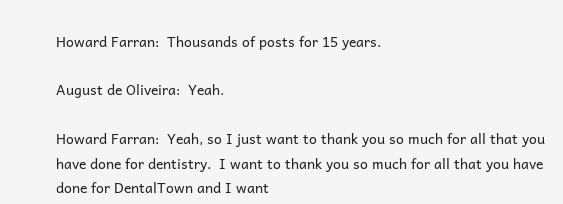Howard Farran:  Thousands of posts for 15 years.

August de Oliveira:  Yeah.

Howard Farran:  Yeah, so I just want to thank you so much for all that you have done for dentistry.  I want to thank you so much for all that you have done for DentalTown and I want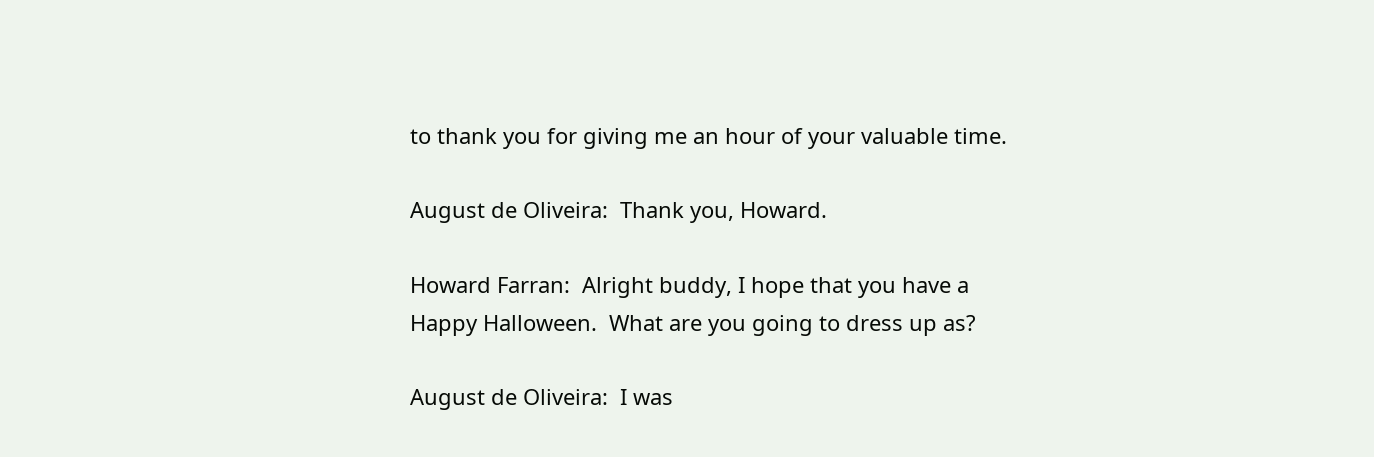to thank you for giving me an hour of your valuable time.

August de Oliveira:  Thank you, Howard.

Howard Farran:  Alright buddy, I hope that you have a Happy Halloween.  What are you going to dress up as?

August de Oliveira:  I was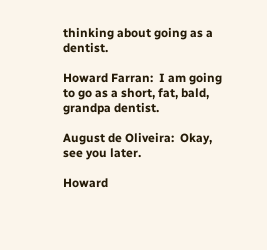thinking about going as a dentist.

Howard Farran:  I am going to go as a short, fat, bald, grandpa dentist.

August de Oliveira:  Okay, see you later.

Howard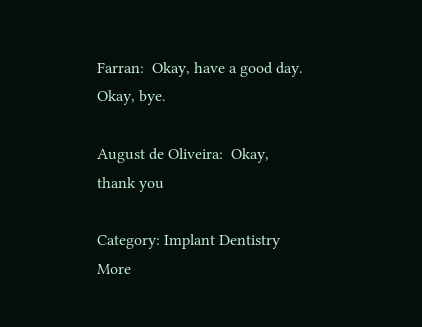Farran:  Okay, have a good day.  Okay, bye.

August de Oliveira:  Okay, thank you

Category: Implant Dentistry
More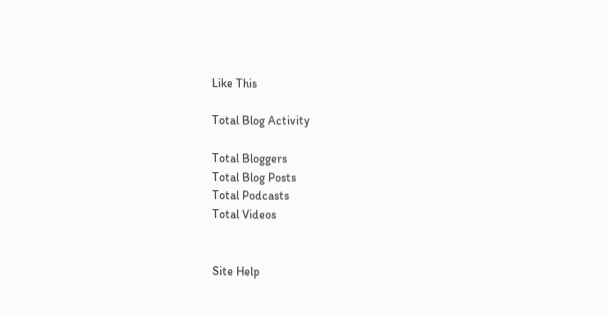Like This

Total Blog Activity

Total Bloggers
Total Blog Posts
Total Podcasts
Total Videos


Site Help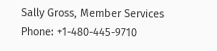Sally Gross, Member Services
Phone: +1-480-445-9710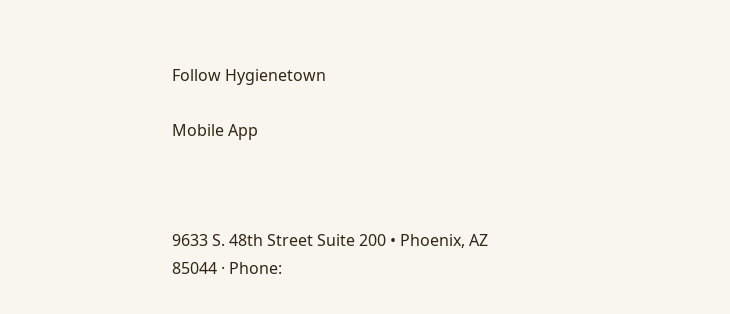Follow Hygienetown

Mobile App



9633 S. 48th Street Suite 200 • Phoenix, AZ 85044 · Phone: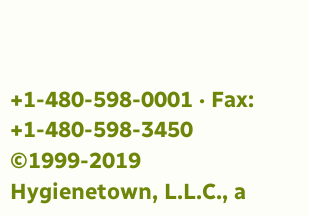+1-480-598-0001 · Fax: +1-480-598-3450
©1999-2019 Hygienetown, L.L.C., a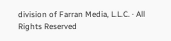division of Farran Media, L.L.C. · All Rights Reserved